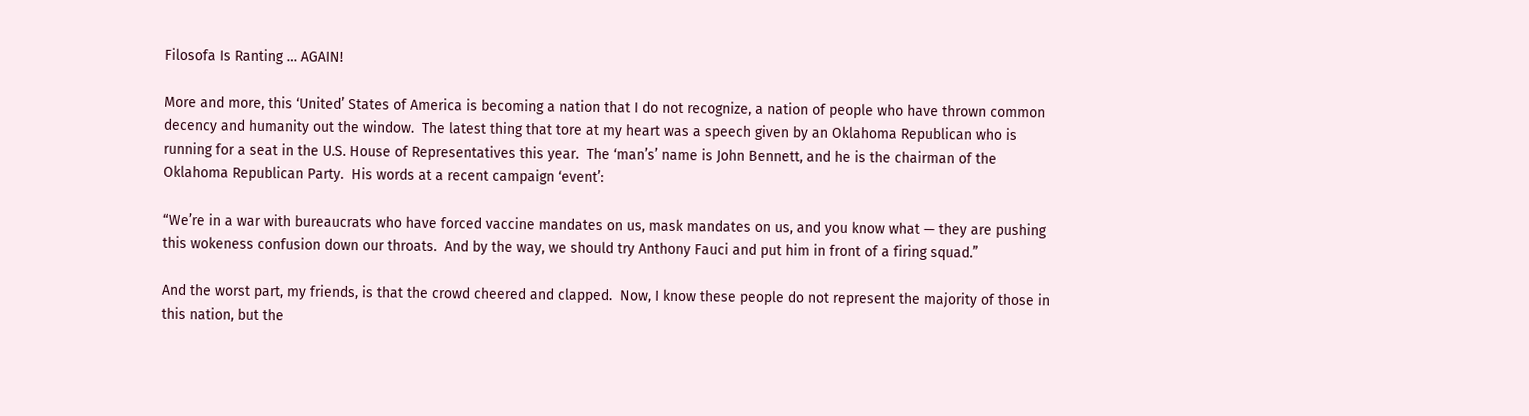Filosofa Is Ranting … AGAIN!

More and more, this ‘United’ States of America is becoming a nation that I do not recognize, a nation of people who have thrown common decency and humanity out the window.  The latest thing that tore at my heart was a speech given by an Oklahoma Republican who is running for a seat in the U.S. House of Representatives this year.  The ‘man’s’ name is John Bennett, and he is the chairman of the Oklahoma Republican Party.  His words at a recent campaign ‘event’:

“We’re in a war with bureaucrats who have forced vaccine mandates on us, mask mandates on us, and you know what — they are pushing this wokeness confusion down our throats.  And by the way, we should try Anthony Fauci and put him in front of a firing squad.”

And the worst part, my friends, is that the crowd cheered and clapped.  Now, I know these people do not represent the majority of those in this nation, but the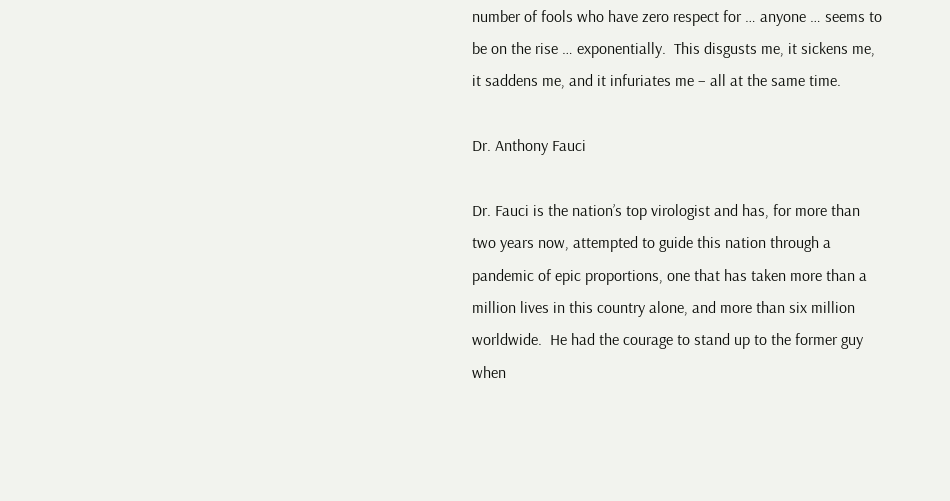number of fools who have zero respect for … anyone … seems to be on the rise … exponentially.  This disgusts me, it sickens me, it saddens me, and it infuriates me – all at the same time.

Dr. Anthony Fauci

Dr. Fauci is the nation’s top virologist and has, for more than two years now, attempted to guide this nation through a pandemic of epic proportions, one that has taken more than a million lives in this country alone, and more than six million worldwide.  He had the courage to stand up to the former guy when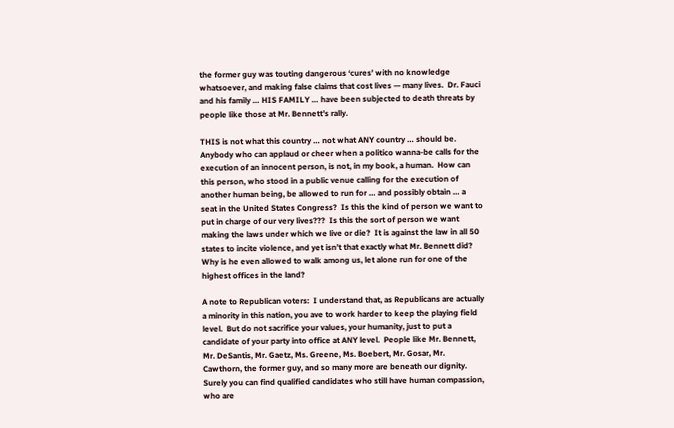the former guy was touting dangerous ‘cures’ with no knowledge whatsoever, and making false claims that cost lives — many lives.  Dr. Fauci and his family … HIS FAMILY … have been subjected to death threats by people like those at Mr. Bennett’s rally.

THIS is not what this country … not what ANY country … should be.  Anybody who can applaud or cheer when a politico wanna-be calls for the execution of an innocent person, is not, in my book, a human.  How can this person, who stood in a public venue calling for the execution of another human being, be allowed to run for … and possibly obtain … a seat in the United States Congress?  Is this the kind of person we want to put in charge of our very lives???  Is this the sort of person we want making the laws under which we live or die?  It is against the law in all 50 states to incite violence, and yet isn’t that exactly what Mr. Bennett did?  Why is he even allowed to walk among us, let alone run for one of the highest offices in the land?

A note to Republican voters:  I understand that, as Republicans are actually a minority in this nation, you ave to work harder to keep the playing field level.  But do not sacrifice your values, your humanity, just to put a candidate of your party into office at ANY level.  People like Mr. Bennett, Mr. DeSantis, Mr. Gaetz, Ms. Greene, Ms. Boebert, Mr. Gosar, Mr. Cawthorn, the former guy, and so many more are beneath our dignity.  Surely you can find qualified candidates who still have human compassion, who are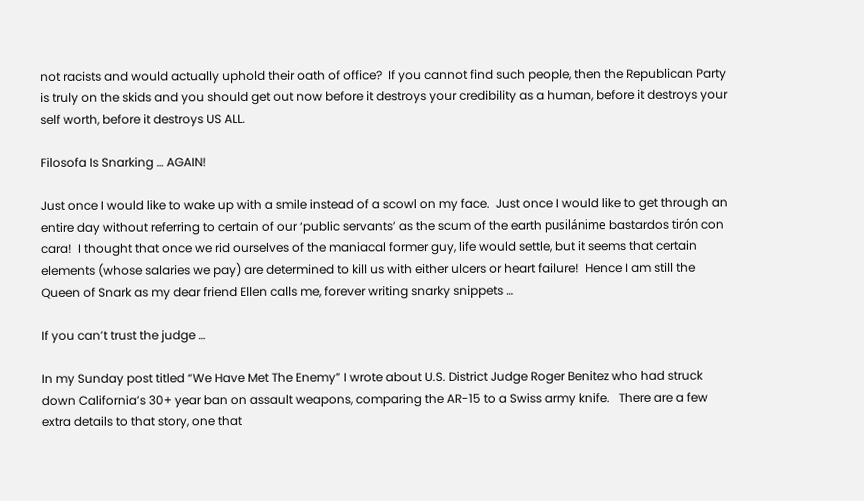not racists and would actually uphold their oath of office?  If you cannot find such people, then the Republican Party is truly on the skids and you should get out now before it destroys your credibility as a human, before it destroys your self worth, before it destroys US ALL.

Filosofa Is Snarking … AGAIN!

Just once I would like to wake up with a smile instead of a scowl on my face.  Just once I would like to get through an entire day without referring to certain of our ‘public servants’ as the scum of the earth pusilánime bastardos tirón con cara!  I thought that once we rid ourselves of the maniacal former guy, life would settle, but it seems that certain elements (whose salaries we pay) are determined to kill us with either ulcers or heart failure!  Hence I am still the Queen of Snark as my dear friend Ellen calls me, forever writing snarky snippets …

If you can’t trust the judge …

In my Sunday post titled “We Have Met The Enemy” I wrote about U.S. District Judge Roger Benitez who had struck down California’s 30+ year ban on assault weapons, comparing the AR-15 to a Swiss army knife.   There are a few extra details to that story, one that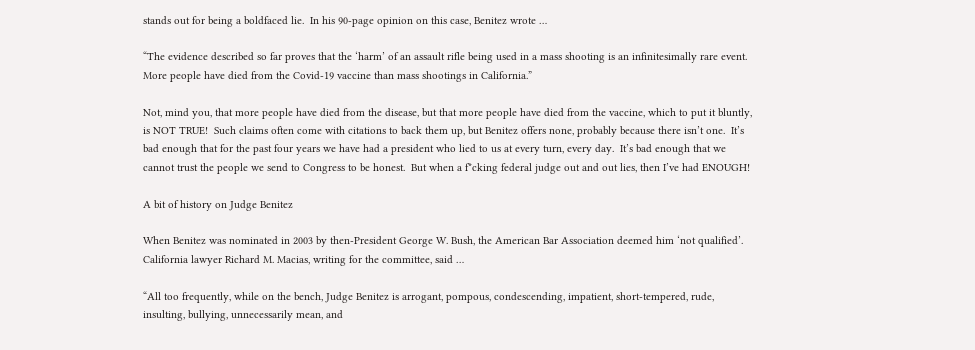stands out for being a boldfaced lie.  In his 90-page opinion on this case, Benitez wrote …

“The evidence described so far proves that the ‘harm’ of an assault rifle being used in a mass shooting is an infinitesimally rare event. More people have died from the Covid-19 vaccine than mass shootings in California.”

Not, mind you, that more people have died from the disease, but that more people have died from the vaccine, which to put it bluntly, is NOT TRUE!  Such claims often come with citations to back them up, but Benitez offers none, probably because there isn’t one.  It’s bad enough that for the past four years we have had a president who lied to us at every turn, every day.  It’s bad enough that we cannot trust the people we send to Congress to be honest.  But when a f*cking federal judge out and out lies, then I’ve had ENOUGH!

A bit of history on Judge Benitez

When Benitez was nominated in 2003 by then-President George W. Bush, the American Bar Association deemed him ‘not qualified’.  California lawyer Richard M. Macias, writing for the committee, said …

“All too frequently, while on the bench, Judge Benitez is arrogant, pompous, condescending, impatient, short-tempered, rude, insulting, bullying, unnecessarily mean, and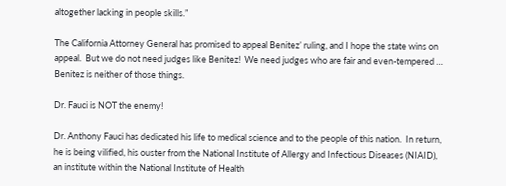altogether lacking in people skills.”

The California Attorney General has promised to appeal Benitez’ ruling, and I hope the state wins on appeal.  But we do not need judges like Benitez!  We need judges who are fair and even-tempered … Benitez is neither of those things.

Dr. Fauci is NOT the enemy!

Dr. Anthony Fauci has dedicated his life to medical science and to the people of this nation.  In return, he is being vilified, his ouster from the National Institute of Allergy and Infectious Diseases (NIAID), an institute within the National Institute of Health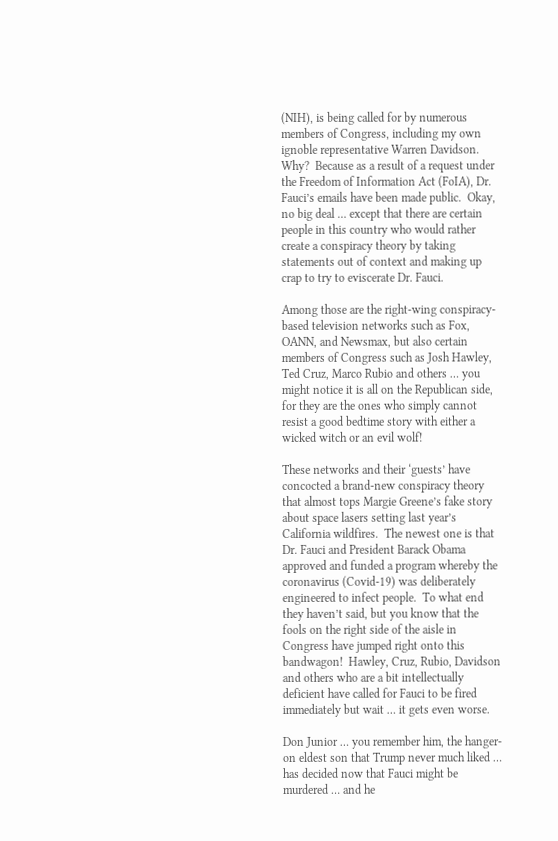(NIH), is being called for by numerous members of Congress, including my own ignoble representative Warren Davidson.  Why?  Because as a result of a request under the Freedom of Information Act (FoIA), Dr. Fauci’s emails have been made public.  Okay, no big deal … except that there are certain people in this country who would rather create a conspiracy theory by taking statements out of context and making up crap to try to eviscerate Dr. Fauci.

Among those are the right-wing conspiracy-based television networks such as Fox, OANN, and Newsmax, but also certain members of Congress such as Josh Hawley, Ted Cruz, Marco Rubio and others … you might notice it is all on the Republican side, for they are the ones who simply cannot resist a good bedtime story with either a wicked witch or an evil wolf!

These networks and their ‘guests’ have concocted a brand-new conspiracy theory that almost tops Margie Greene’s fake story about space lasers setting last year’s California wildfires.  The newest one is that Dr. Fauci and President Barack Obama approved and funded a program whereby the coronavirus (Covid-19) was deliberately engineered to infect people.  To what end they haven’t said, but you know that the fools on the right side of the aisle in Congress have jumped right onto this bandwagon!  Hawley, Cruz, Rubio, Davidson and others who are a bit intellectually deficient have called for Fauci to be fired immediately but wait … it gets even worse.

Don Junior … you remember him, the hanger-on eldest son that Trump never much liked … has decided now that Fauci might be murdered … and he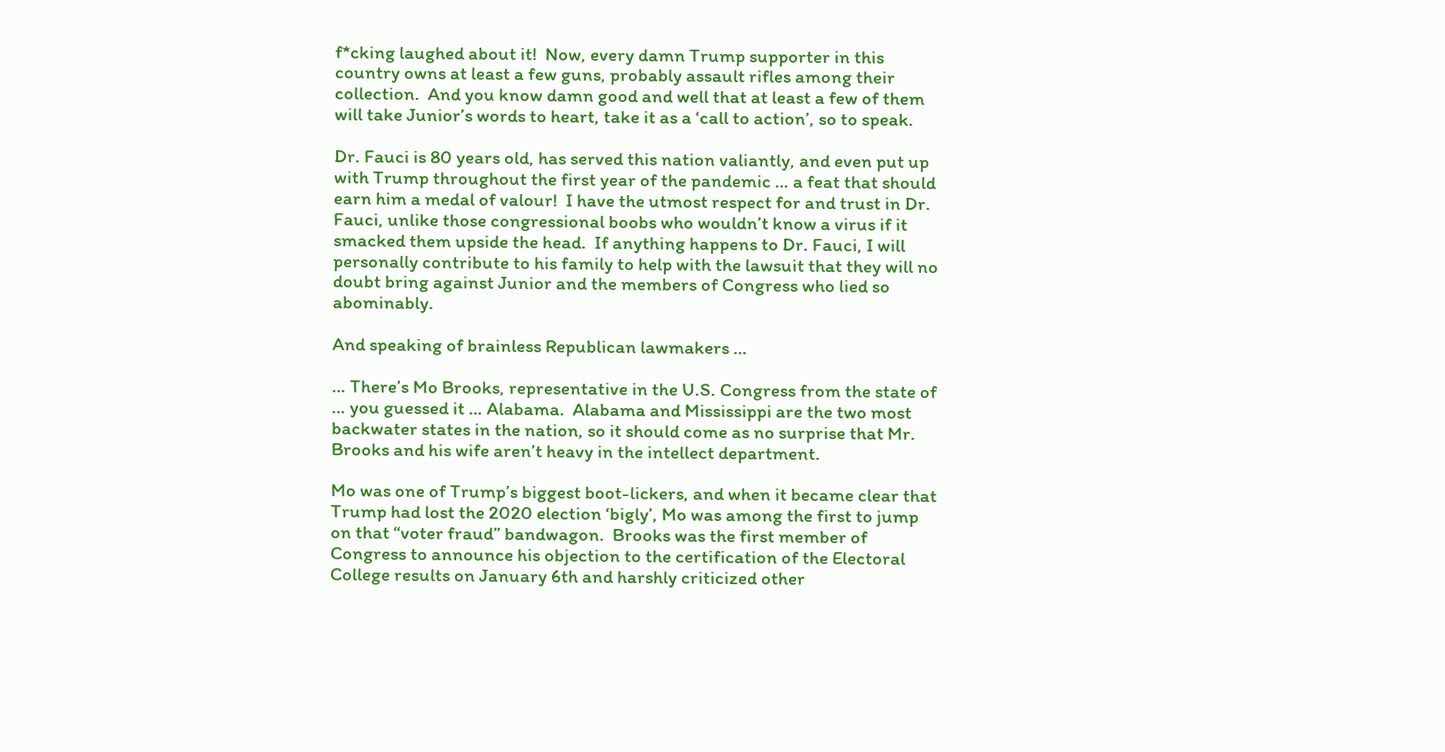f*cking laughed about it!  Now, every damn Trump supporter in this country owns at least a few guns, probably assault rifles among their collection.  And you know damn good and well that at least a few of them will take Junior’s words to heart, take it as a ‘call to action’, so to speak.

Dr. Fauci is 80 years old, has served this nation valiantly, and even put up with Trump throughout the first year of the pandemic … a feat that should earn him a medal of valour!  I have the utmost respect for and trust in Dr. Fauci, unlike those congressional boobs who wouldn’t know a virus if it smacked them upside the head.  If anything happens to Dr. Fauci, I will personally contribute to his family to help with the lawsuit that they will no doubt bring against Junior and the members of Congress who lied so abominably.

And speaking of brainless Republican lawmakers …

… There’s Mo Brooks, representative in the U.S. Congress from the state of … you guessed it … Alabama.  Alabama and Mississippi are the two most backwater states in the nation, so it should come as no surprise that Mr. Brooks and his wife aren’t heavy in the intellect department.

Mo was one of Trump’s biggest boot-lickers, and when it became clear that Trump had lost the 2020 election ‘bigly’, Mo was among the first to jump on that “voter fraud” bandwagon.  Brooks was the first member of Congress to announce his objection to the certification of the Electoral College results on January 6th and harshly criticized other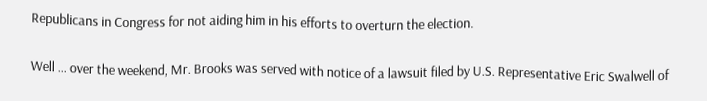Republicans in Congress for not aiding him in his efforts to overturn the election.

Well … over the weekend, Mr. Brooks was served with notice of a lawsuit filed by U.S. Representative Eric Swalwell of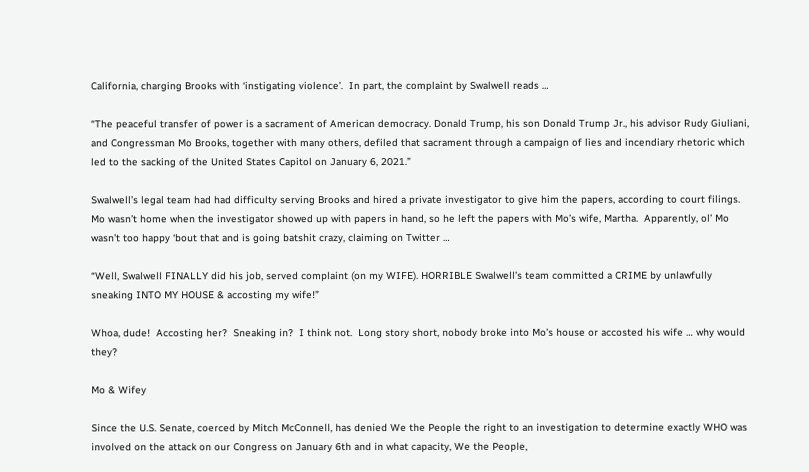California, charging Brooks with ‘instigating violence’.  In part, the complaint by Swalwell reads …

“The peaceful transfer of power is a sacrament of American democracy. Donald Trump, his son Donald Trump Jr., his advisor Rudy Giuliani, and Congressman Mo Brooks, together with many others, defiled that sacrament through a campaign of lies and incendiary rhetoric which led to the sacking of the United States Capitol on January 6, 2021.”

Swalwell’s legal team had had difficulty serving Brooks and hired a private investigator to give him the papers, according to court filings.  Mo wasn’t home when the investigator showed up with papers in hand, so he left the papers with Mo’s wife, Martha.  Apparently, ol’ Mo wasn’t too happy ‘bout that and is going batshit crazy, claiming on Twitter …

“Well, Swalwell FINALLY did his job, served complaint (on my WIFE). HORRIBLE Swalwell’s team committed a CRIME by unlawfully sneaking INTO MY HOUSE & accosting my wife!”

Whoa, dude!  Accosting her?  Sneaking in?  I think not.  Long story short, nobody broke into Mo’s house or accosted his wife … why would they?

Mo & Wifey

Since the U.S. Senate, coerced by Mitch McConnell, has denied We the People the right to an investigation to determine exactly WHO was involved on the attack on our Congress on January 6th and in what capacity, We the People,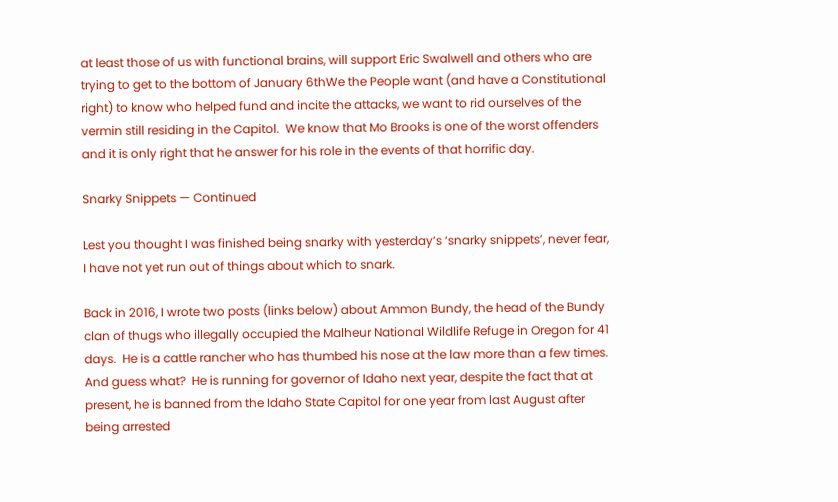at least those of us with functional brains, will support Eric Swalwell and others who are trying to get to the bottom of January 6thWe the People want (and have a Constitutional right) to know who helped fund and incite the attacks, we want to rid ourselves of the vermin still residing in the Capitol.  We know that Mo Brooks is one of the worst offenders and it is only right that he answer for his role in the events of that horrific day.

Snarky Snippets — Continued

Lest you thought I was finished being snarky with yesterday’s ‘snarky snippets’, never fear, I have not yet run out of things about which to snark.

Back in 2016, I wrote two posts (links below) about Ammon Bundy, the head of the Bundy clan of thugs who illegally occupied the Malheur National Wildlife Refuge in Oregon for 41 days.  He is a cattle rancher who has thumbed his nose at the law more than a few times.  And guess what?  He is running for governor of Idaho next year, despite the fact that at present, he is banned from the Idaho State Capitol for one year from last August after being arrested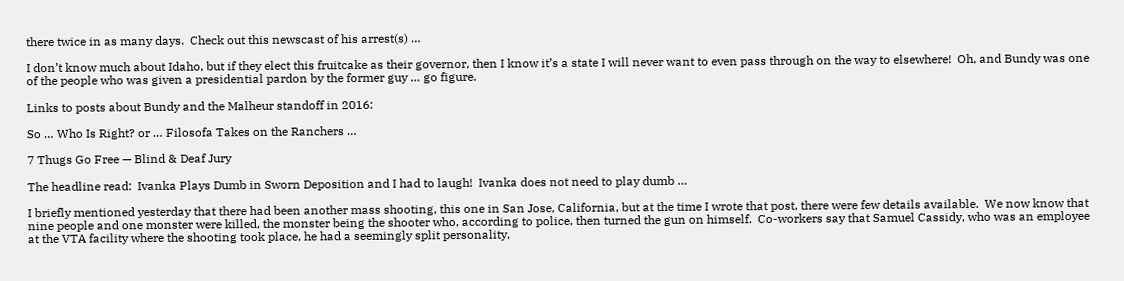there twice in as many days.  Check out this newscast of his arrest(s) …

I don’t know much about Idaho, but if they elect this fruitcake as their governor, then I know it’s a state I will never want to even pass through on the way to elsewhere!  Oh, and Bundy was one of the people who was given a presidential pardon by the former guy … go figure.

Links to posts about Bundy and the Malheur standoff in 2016:

So … Who Is Right? or … Filosofa Takes on the Ranchers …

7 Thugs Go Free — Blind & Deaf Jury

The headline read:  Ivanka Plays Dumb in Sworn Deposition and I had to laugh!  Ivanka does not need to play dumb …

I briefly mentioned yesterday that there had been another mass shooting, this one in San Jose, California, but at the time I wrote that post, there were few details available.  We now know that nine people and one monster were killed, the monster being the shooter who, according to police, then turned the gun on himself.  Co-workers say that Samuel Cassidy, who was an employee at the VTA facility where the shooting took place, he had a seemingly split personality,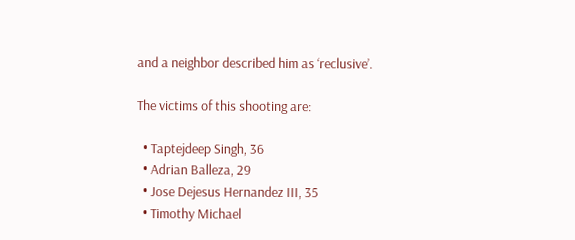and a neighbor described him as ‘reclusive’.

The victims of this shooting are:

  • Taptejdeep Singh, 36
  • Adrian Balleza, 29
  • Jose Dejesus Hernandez III, 35
  • Timothy Michael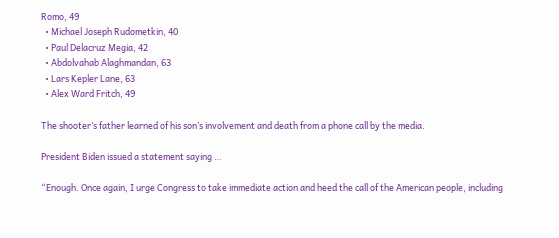Romo, 49
  • Michael Joseph Rudometkin, 40
  • Paul Delacruz Megia, 42
  • Abdolvahab Alaghmandan, 63
  • Lars Kepler Lane, 63
  • Alex Ward Fritch, 49

The shooter’s father learned of his son’s involvement and death from a phone call by the media.

President Biden issued a statement saying …

“Enough. Once again, I urge Congress to take immediate action and heed the call of the American people, including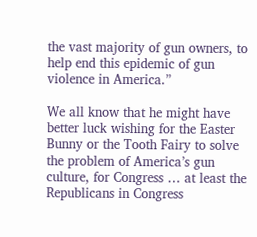the vast majority of gun owners, to help end this epidemic of gun violence in America.”

We all know that he might have better luck wishing for the Easter Bunny or the Tooth Fairy to solve the problem of America’s gun culture, for Congress … at least the Republicans in Congress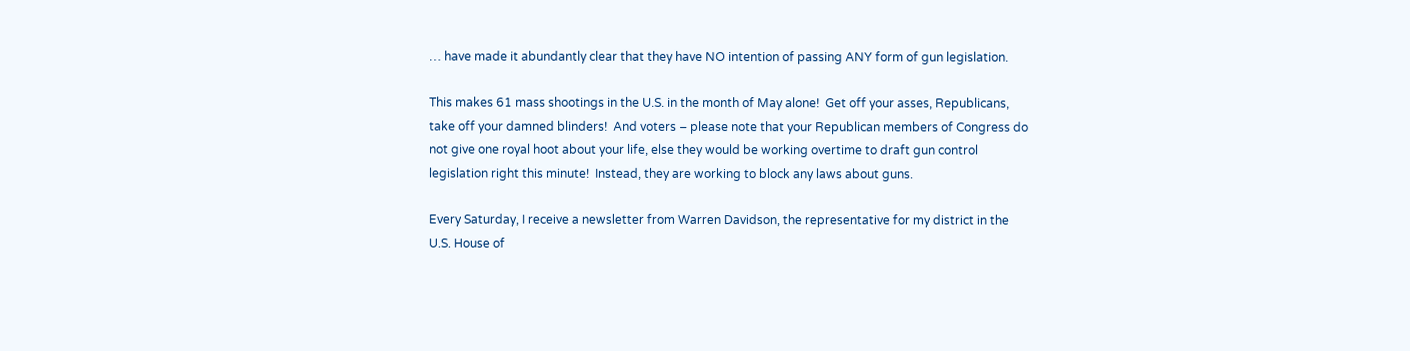… have made it abundantly clear that they have NO intention of passing ANY form of gun legislation.

This makes 61 mass shootings in the U.S. in the month of May alone!  Get off your asses, Republicans, take off your damned blinders!  And voters – please note that your Republican members of Congress do not give one royal hoot about your life, else they would be working overtime to draft gun control legislation right this minute!  Instead, they are working to block any laws about guns.

Every Saturday, I receive a newsletter from Warren Davidson, the representative for my district in the U.S. House of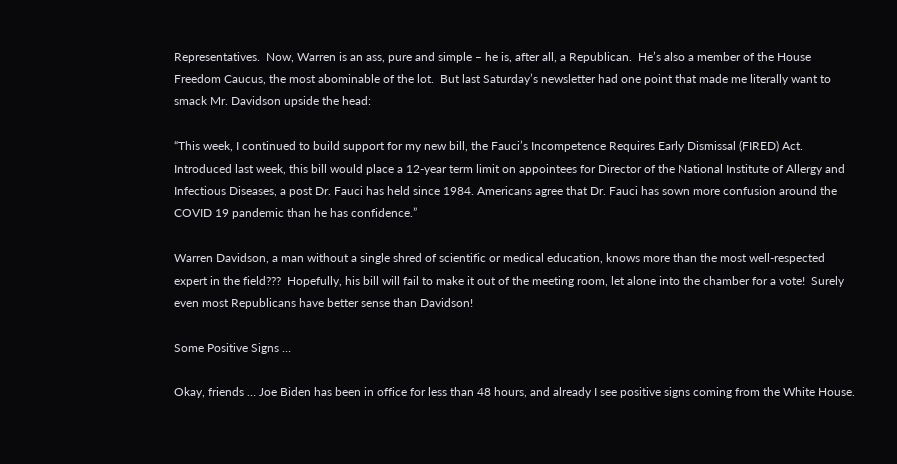Representatives.  Now, Warren is an ass, pure and simple – he is, after all, a Republican.  He’s also a member of the House Freedom Caucus, the most abominable of the lot.  But last Saturday’s newsletter had one point that made me literally want to smack Mr. Davidson upside the head:

“This week, I continued to build support for my new bill, the Fauci’s Incompetence Requires Early Dismissal (FIRED) Act. Introduced last week, this bill would place a 12-year term limit on appointees for Director of the National Institute of Allergy and Infectious Diseases, a post Dr. Fauci has held since 1984. Americans agree that Dr. Fauci has sown more confusion around the COVID 19 pandemic than he has confidence.”

Warren Davidson, a man without a single shred of scientific or medical education, knows more than the most well-respected expert in the field???  Hopefully, his bill will fail to make it out of the meeting room, let alone into the chamber for a vote!  Surely even most Republicans have better sense than Davidson!

Some Positive Signs …

Okay, friends … Joe Biden has been in office for less than 48 hours, and already I see positive signs coming from the White House.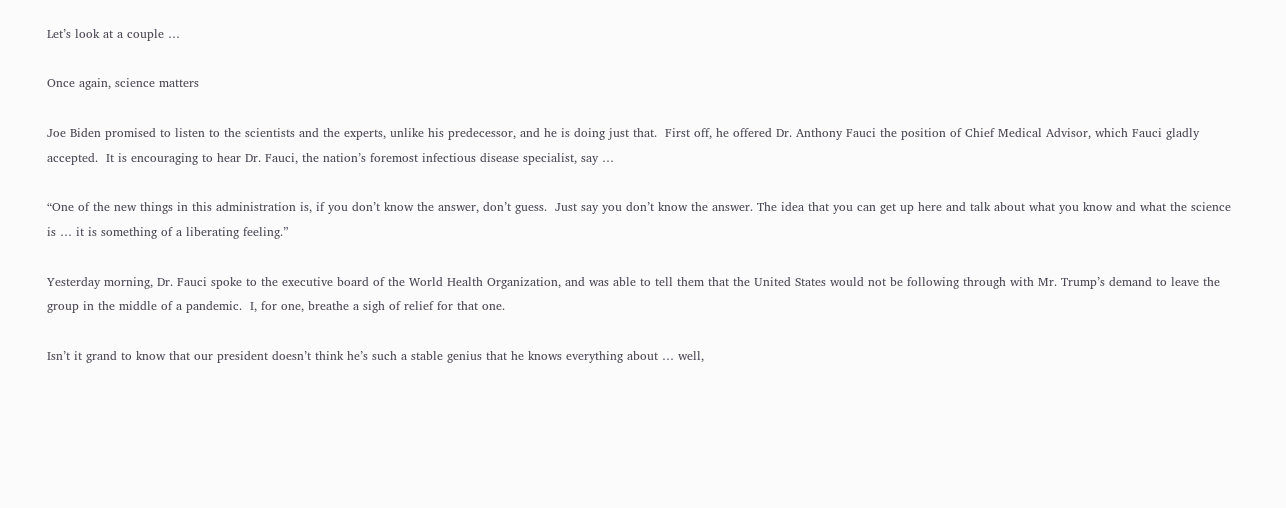Let’s look at a couple …

Once again, science matters

Joe Biden promised to listen to the scientists and the experts, unlike his predecessor, and he is doing just that.  First off, he offered Dr. Anthony Fauci the position of Chief Medical Advisor, which Fauci gladly accepted.  It is encouraging to hear Dr. Fauci, the nation’s foremost infectious disease specialist, say …

“One of the new things in this administration is, if you don’t know the answer, don’t guess.  Just say you don’t know the answer. The idea that you can get up here and talk about what you know and what the science is … it is something of a liberating feeling.”

Yesterday morning, Dr. Fauci spoke to the executive board of the World Health Organization, and was able to tell them that the United States would not be following through with Mr. Trump’s demand to leave the group in the middle of a pandemic.  I, for one, breathe a sigh of relief for that one.

Isn’t it grand to know that our president doesn’t think he’s such a stable genius that he knows everything about … well,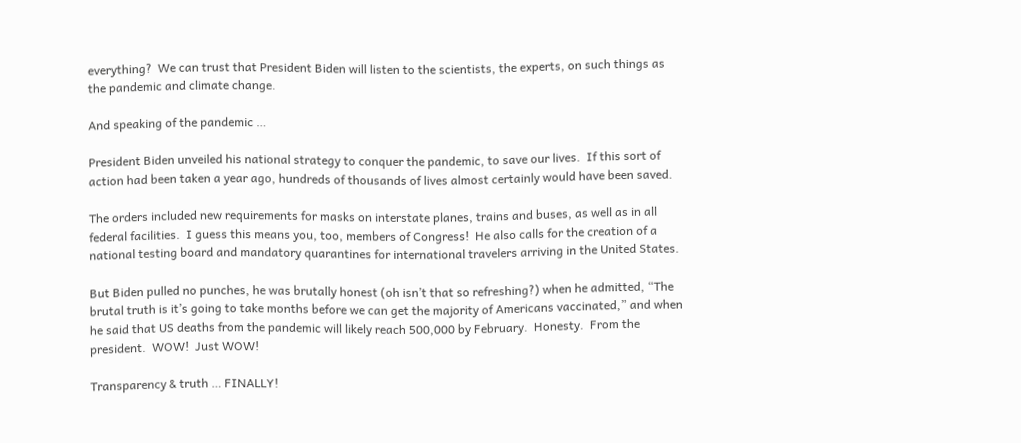everything?  We can trust that President Biden will listen to the scientists, the experts, on such things as the pandemic and climate change.

And speaking of the pandemic …

President Biden unveiled his national strategy to conquer the pandemic, to save our lives.  If this sort of action had been taken a year ago, hundreds of thousands of lives almost certainly would have been saved.

The orders included new requirements for masks on interstate planes, trains and buses, as well as in all federal facilities.  I guess this means you, too, members of Congress!  He also calls for the creation of a national testing board and mandatory quarantines for international travelers arriving in the United States.

But Biden pulled no punches, he was brutally honest (oh isn’t that so refreshing?) when he admitted, “The brutal truth is it’s going to take months before we can get the majority of Americans vaccinated,” and when he said that US deaths from the pandemic will likely reach 500,000 by February.  Honesty.  From the president.  WOW!  Just WOW!

Transparency & truth … FINALLY!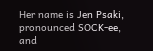Her name is Jen Psaki, pronounced SOCK-ee, and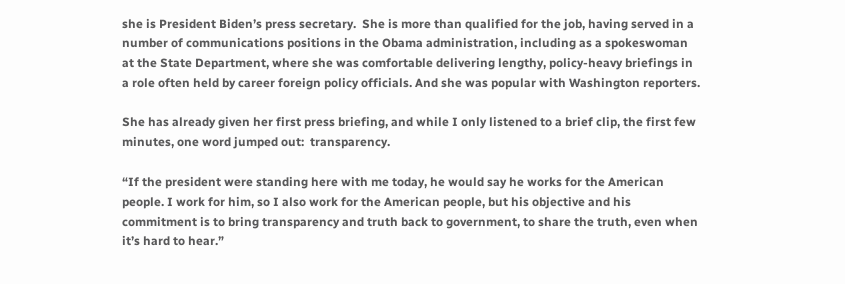she is President Biden’s press secretary.  She is more than qualified for the job, having served in a number of communications positions in the Obama administration, including as a spokeswoman at the State Department, where she was comfortable delivering lengthy, policy-heavy briefings in a role often held by career foreign policy officials. And she was popular with Washington reporters.

She has already given her first press briefing, and while I only listened to a brief clip, the first few minutes, one word jumped out:  transparency.

“If the president were standing here with me today, he would say he works for the American people. I work for him, so I also work for the American people, but his objective and his commitment is to bring transparency and truth back to government, to share the truth, even when it’s hard to hear.”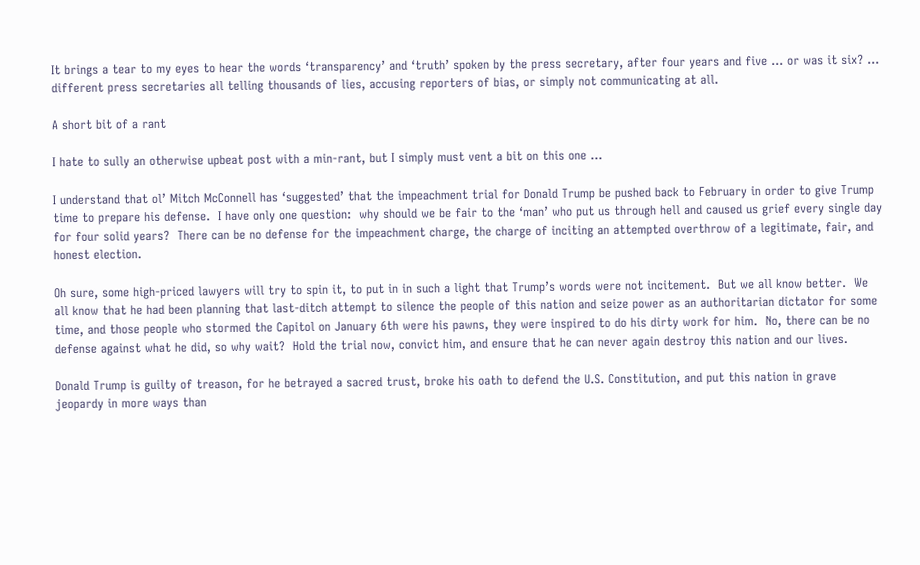It brings a tear to my eyes to hear the words ‘transparency’ and ‘truth’ spoken by the press secretary, after four years and five … or was it six? … different press secretaries all telling thousands of lies, accusing reporters of bias, or simply not communicating at all.

A short bit of a rant

I hate to sully an otherwise upbeat post with a min-rant, but I simply must vent a bit on this one …

I understand that ol’ Mitch McConnell has ‘suggested’ that the impeachment trial for Donald Trump be pushed back to February in order to give Trump time to prepare his defense.  I have only one question:  why should we be fair to the ‘man’ who put us through hell and caused us grief every single day for four solid years?  There can be no defense for the impeachment charge, the charge of inciting an attempted overthrow of a legitimate, fair, and honest election.

Oh sure, some high-priced lawyers will try to spin it, to put in in such a light that Trump’s words were not incitement.  But we all know better.  We all know that he had been planning that last-ditch attempt to silence the people of this nation and seize power as an authoritarian dictator for some time, and those people who stormed the Capitol on January 6th were his pawns, they were inspired to do his dirty work for him.  No, there can be no defense against what he did, so why wait?  Hold the trial now, convict him, and ensure that he can never again destroy this nation and our lives.

Donald Trump is guilty of treason, for he betrayed a sacred trust, broke his oath to defend the U.S. Constitution, and put this nation in grave jeopardy in more ways than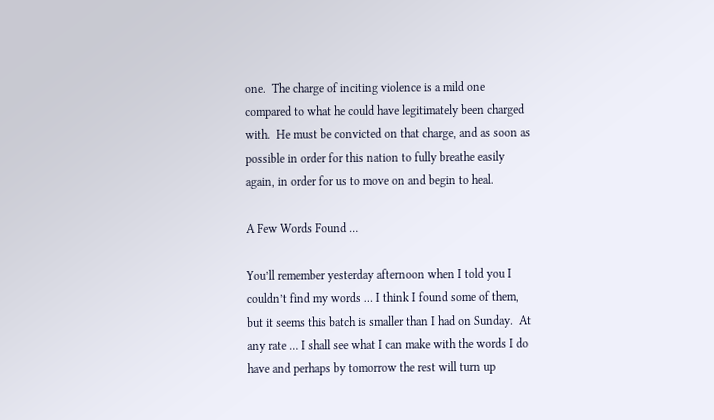one.  The charge of inciting violence is a mild one compared to what he could have legitimately been charged with.  He must be convicted on that charge, and as soon as possible in order for this nation to fully breathe easily again, in order for us to move on and begin to heal.

A Few Words Found …

You’ll remember yesterday afternoon when I told you I couldn’t find my words … I think I found some of them, but it seems this batch is smaller than I had on Sunday.  At any rate … I shall see what I can make with the words I do have and perhaps by tomorrow the rest will turn up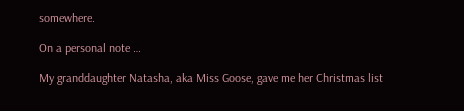somewhere.

On a personal note …

My granddaughter Natasha, aka Miss Goose, gave me her Christmas list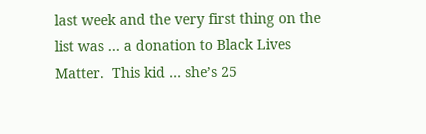last week and the very first thing on the list was … a donation to Black Lives Matter.  This kid … she’s 25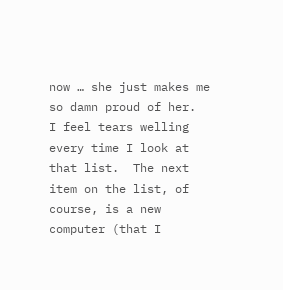now … she just makes me so damn proud of her.  I feel tears welling every time I look at that list.  The next item on the list, of course, is a new computer (that I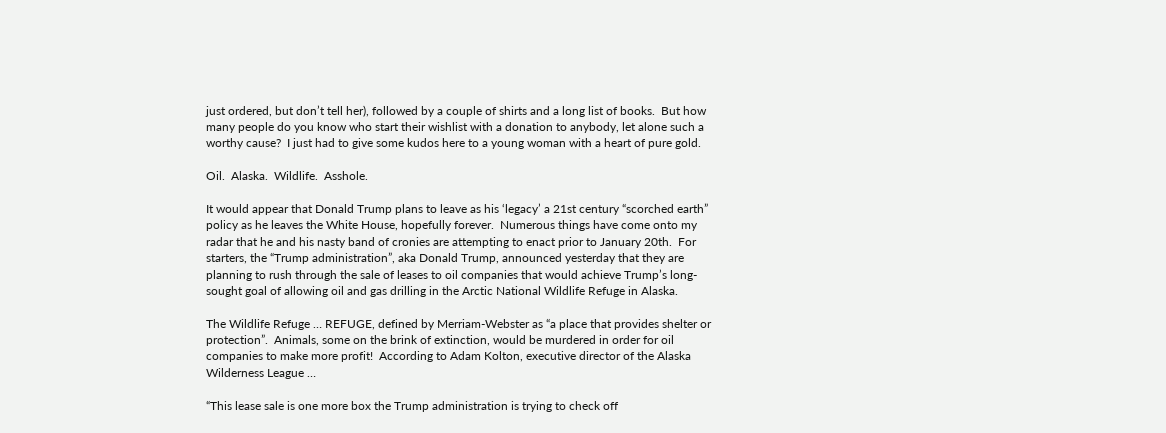just ordered, but don’t tell her), followed by a couple of shirts and a long list of books.  But how many people do you know who start their wishlist with a donation to anybody, let alone such a worthy cause?  I just had to give some kudos here to a young woman with a heart of pure gold.

Oil.  Alaska.  Wildlife.  Asshole.

It would appear that Donald Trump plans to leave as his ‘legacy’ a 21st century “scorched earth” policy as he leaves the White House, hopefully forever.  Numerous things have come onto my radar that he and his nasty band of cronies are attempting to enact prior to January 20th.  For starters, the “Trump administration”, aka Donald Trump, announced yesterday that they are planning to rush through the sale of leases to oil companies that would achieve Trump’s long-sought goal of allowing oil and gas drilling in the Arctic National Wildlife Refuge in Alaska.

The Wildlife Refuge … REFUGE, defined by Merriam-Webster as “a place that provides shelter or protection”.  Animals, some on the brink of extinction, would be murdered in order for oil companies to make more profit!  According to Adam Kolton, executive director of the Alaska Wilderness League …

“This lease sale is one more box the Trump administration is trying to check off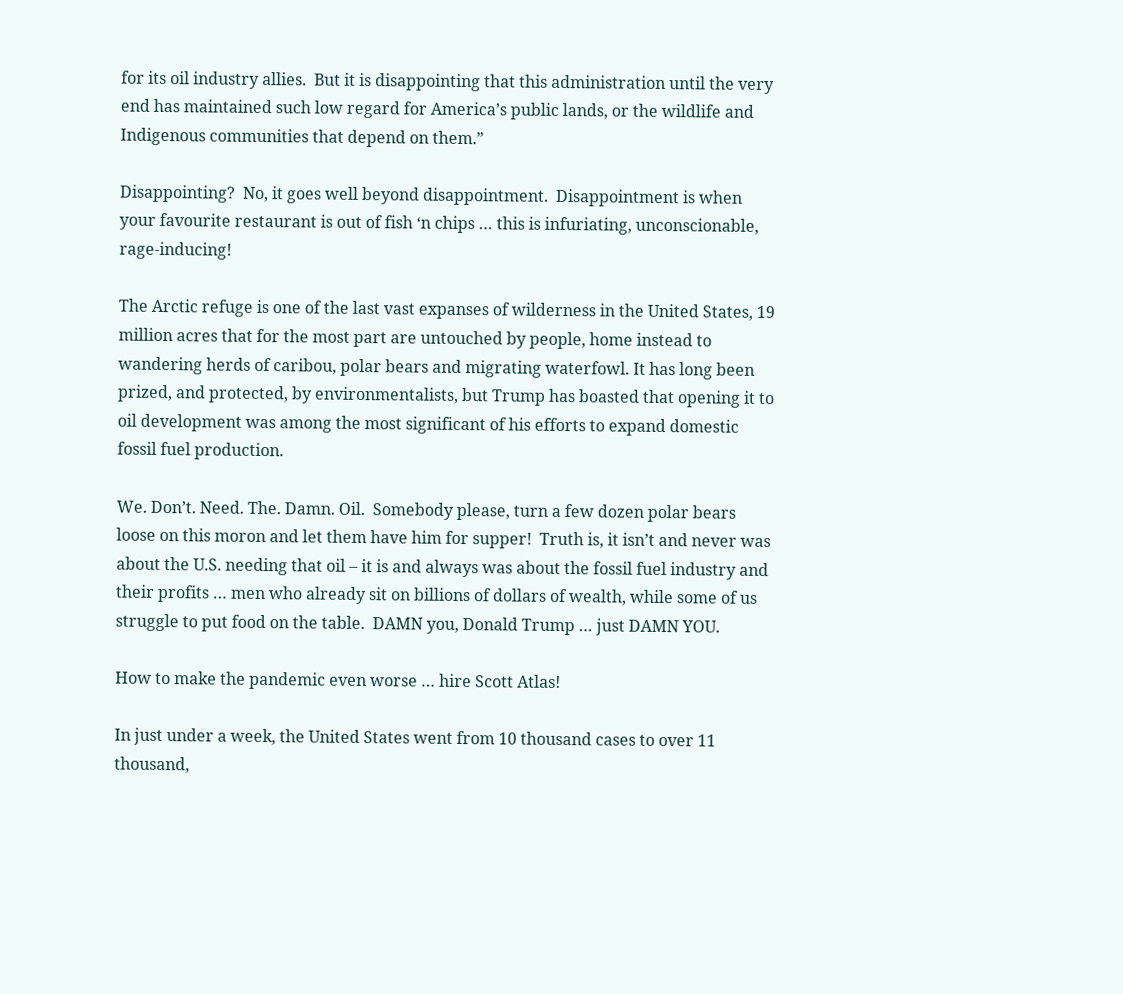for its oil industry allies.  But it is disappointing that this administration until the very end has maintained such low regard for America’s public lands, or the wildlife and Indigenous communities that depend on them.”

Disappointing?  No, it goes well beyond disappointment.  Disappointment is when your favourite restaurant is out of fish ‘n chips … this is infuriating, unconscionable, rage-inducing!

The Arctic refuge is one of the last vast expanses of wilderness in the United States, 19 million acres that for the most part are untouched by people, home instead to wandering herds of caribou, polar bears and migrating waterfowl. It has long been prized, and protected, by environmentalists, but Trump has boasted that opening it to oil development was among the most significant of his efforts to expand domestic fossil fuel production.

We. Don’t. Need. The. Damn. Oil.  Somebody please, turn a few dozen polar bears loose on this moron and let them have him for supper!  Truth is, it isn’t and never was about the U.S. needing that oil – it is and always was about the fossil fuel industry and their profits … men who already sit on billions of dollars of wealth, while some of us struggle to put food on the table.  DAMN you, Donald Trump … just DAMN YOU.

How to make the pandemic even worse … hire Scott Atlas!

In just under a week, the United States went from 10 thousand cases to over 11 thousand,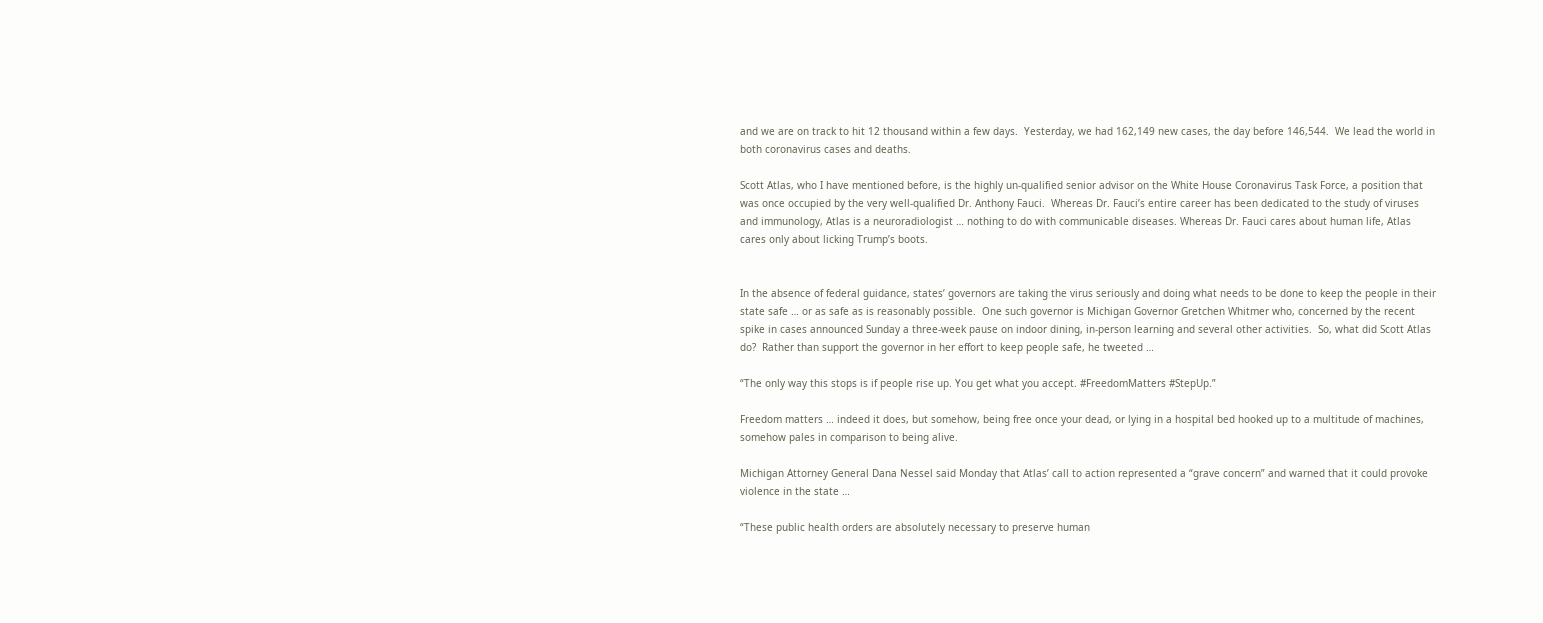and we are on track to hit 12 thousand within a few days.  Yesterday, we had 162,149 new cases, the day before 146,544.  We lead the world in both coronavirus cases and deaths.

Scott Atlas, who I have mentioned before, is the highly un-qualified senior advisor on the White House Coronavirus Task Force, a position that was once occupied by the very well-qualified Dr. Anthony Fauci.  Whereas Dr. Fauci’s entire career has been dedicated to the study of viruses and immunology, Atlas is a neuroradiologist … nothing to do with communicable diseases. Whereas Dr. Fauci cares about human life, Atlas cares only about licking Trump’s boots.


In the absence of federal guidance, states’ governors are taking the virus seriously and doing what needs to be done to keep the people in their state safe … or as safe as is reasonably possible.  One such governor is Michigan Governor Gretchen Whitmer who, concerned by the recent spike in cases announced Sunday a three-week pause on indoor dining, in-person learning and several other activities.  So, what did Scott Atlas do?  Rather than support the governor in her effort to keep people safe, he tweeted …

“The only way this stops is if people rise up. You get what you accept. #FreedomMatters #StepUp.”

Freedom matters … indeed it does, but somehow, being free once your dead, or lying in a hospital bed hooked up to a multitude of machines, somehow pales in comparison to being alive.

Michigan Attorney General Dana Nessel said Monday that Atlas’ call to action represented a “grave concern” and warned that it could provoke violence in the state …

“These public health orders are absolutely necessary to preserve human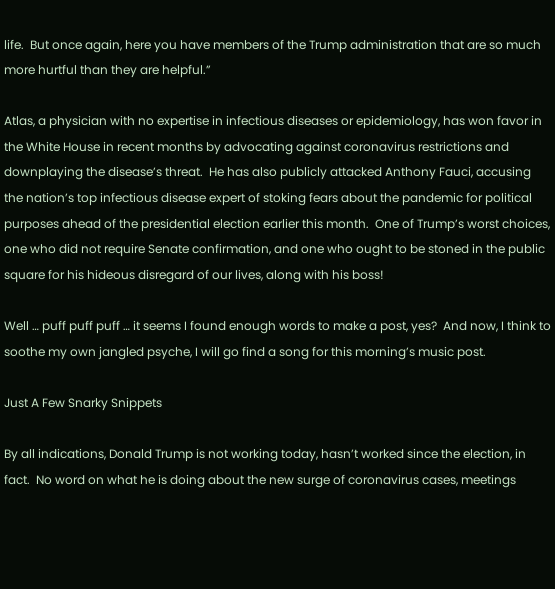life.  But once again, here you have members of the Trump administration that are so much more hurtful than they are helpful.”

Atlas, a physician with no expertise in infectious diseases or epidemiology, has won favor in the White House in recent months by advocating against coronavirus restrictions and downplaying the disease’s threat.  He has also publicly attacked Anthony Fauci, accusing the nation’s top infectious disease expert of stoking fears about the pandemic for political purposes ahead of the presidential election earlier this month.  One of Trump’s worst choices, one who did not require Senate confirmation, and one who ought to be stoned in the public square for his hideous disregard of our lives, along with his boss!

Well … puff puff puff … it seems I found enough words to make a post, yes?  And now, I think to soothe my own jangled psyche, I will go find a song for this morning’s music post.

Just A Few Snarky Snippets

By all indications, Donald Trump is not working today, hasn’t worked since the election, in fact.  No word on what he is doing about the new surge of coronavirus cases, meetings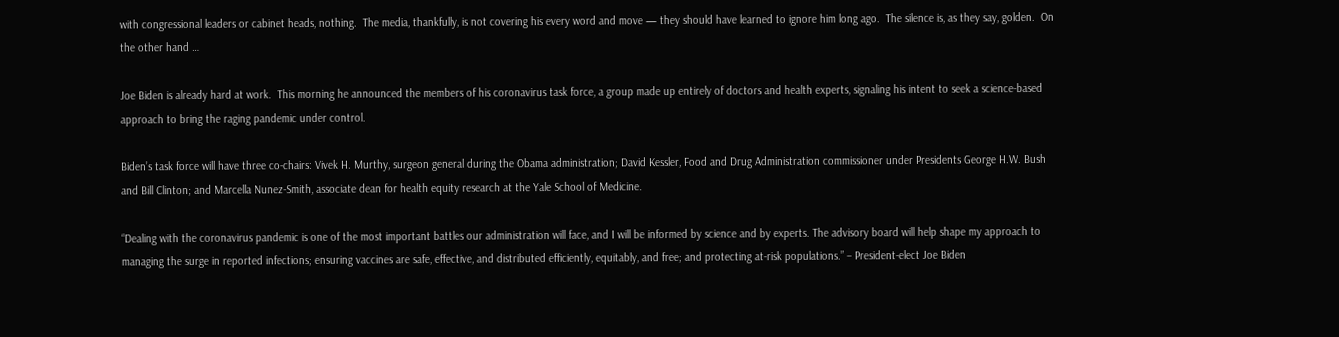with congressional leaders or cabinet heads, nothing.  The media, thankfully, is not covering his every word and move — they should have learned to ignore him long ago.  The silence is, as they say, golden.  On the other hand …

Joe Biden is already hard at work.  This morning he announced the members of his coronavirus task force, a group made up entirely of doctors and health experts, signaling his intent to seek a science-based approach to bring the raging pandemic under control.

Biden’s task force will have three co-chairs: Vivek H. Murthy, surgeon general during the Obama administration; David Kessler, Food and Drug Administration commissioner under Presidents George H.W. Bush and Bill Clinton; and Marcella Nunez-Smith, associate dean for health equity research at the Yale School of Medicine.

“Dealing with the coronavirus pandemic is one of the most important battles our administration will face, and I will be informed by science and by experts. The advisory board will help shape my approach to managing the surge in reported infections; ensuring vaccines are safe, effective, and distributed efficiently, equitably, and free; and protecting at-risk populations.” – President-elect Joe Biden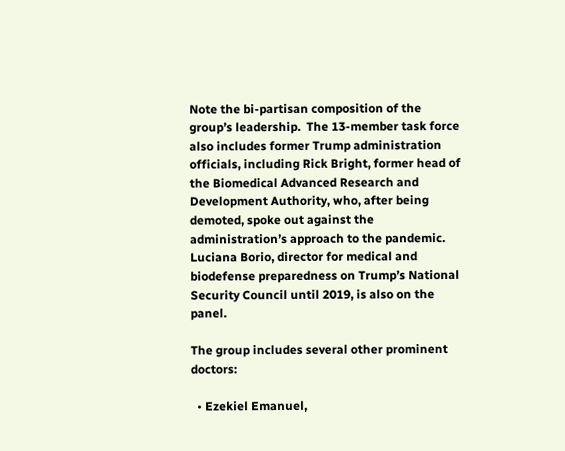Note the bi-partisan composition of the group’s leadership.  The 13-member task force also includes former Trump administration officials, including Rick Bright, former head of the Biomedical Advanced Research and Development Authority, who, after being demoted, spoke out against the administration’s approach to the pandemic. Luciana Borio, director for medical and biodefense preparedness on Trump’s National Security Council until 2019, is also on the panel.

The group includes several other prominent doctors:

  • Ezekiel Emanuel,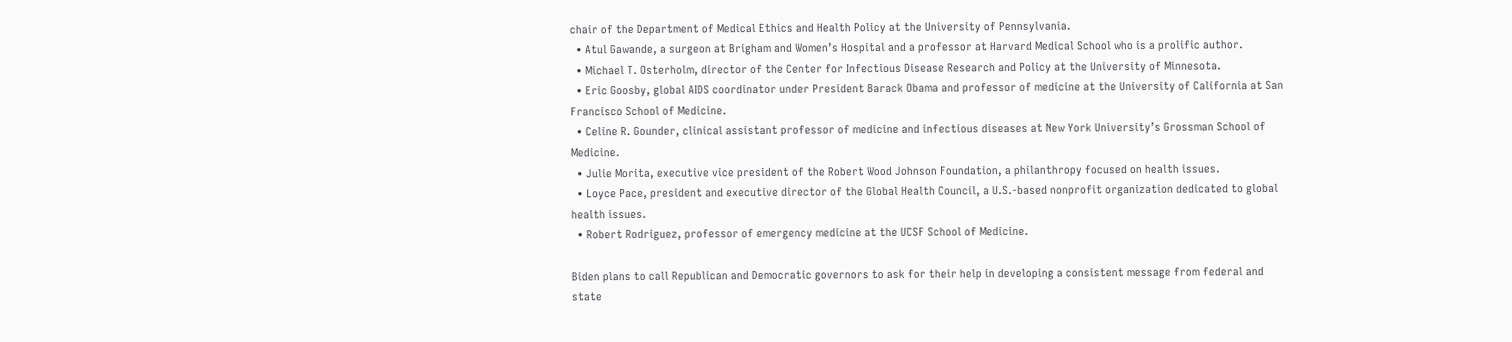chair of the Department of Medical Ethics and Health Policy at the University of Pennsylvania.
  • Atul Gawande, a surgeon at Brigham and Women’s Hospital and a professor at Harvard Medical School who is a prolific author.
  • Michael T. Osterholm, director of the Center for Infectious Disease Research and Policy at the University of Minnesota.
  • Eric Goosby, global AIDS coordinator under President Barack Obama and professor of medicine at the University of California at San Francisco School of Medicine.
  • Celine R. Gounder, clinical assistant professor of medicine and infectious diseases at New York University’s Grossman School of Medicine.
  • Julie Morita, executive vice president of the Robert Wood Johnson Foundation, a philanthropy focused on health issues.
  • Loyce Pace, president and executive director of the Global Health Council, a U.S.-based nonprofit organization dedicated to global health issues.
  • Robert Rodriguez, professor of emergency medicine at the UCSF School of Medicine.

Biden plans to call Republican and Democratic governors to ask for their help in developing a consistent message from federal and state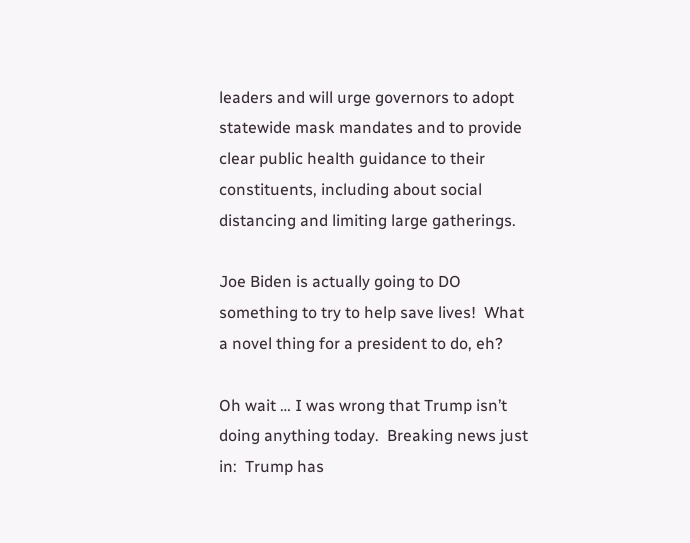leaders and will urge governors to adopt statewide mask mandates and to provide clear public health guidance to their constituents, including about social distancing and limiting large gatherings.

Joe Biden is actually going to DO something to try to help save lives!  What a novel thing for a president to do, eh?

Oh wait … I was wrong that Trump isn’t doing anything today.  Breaking news just in:  Trump has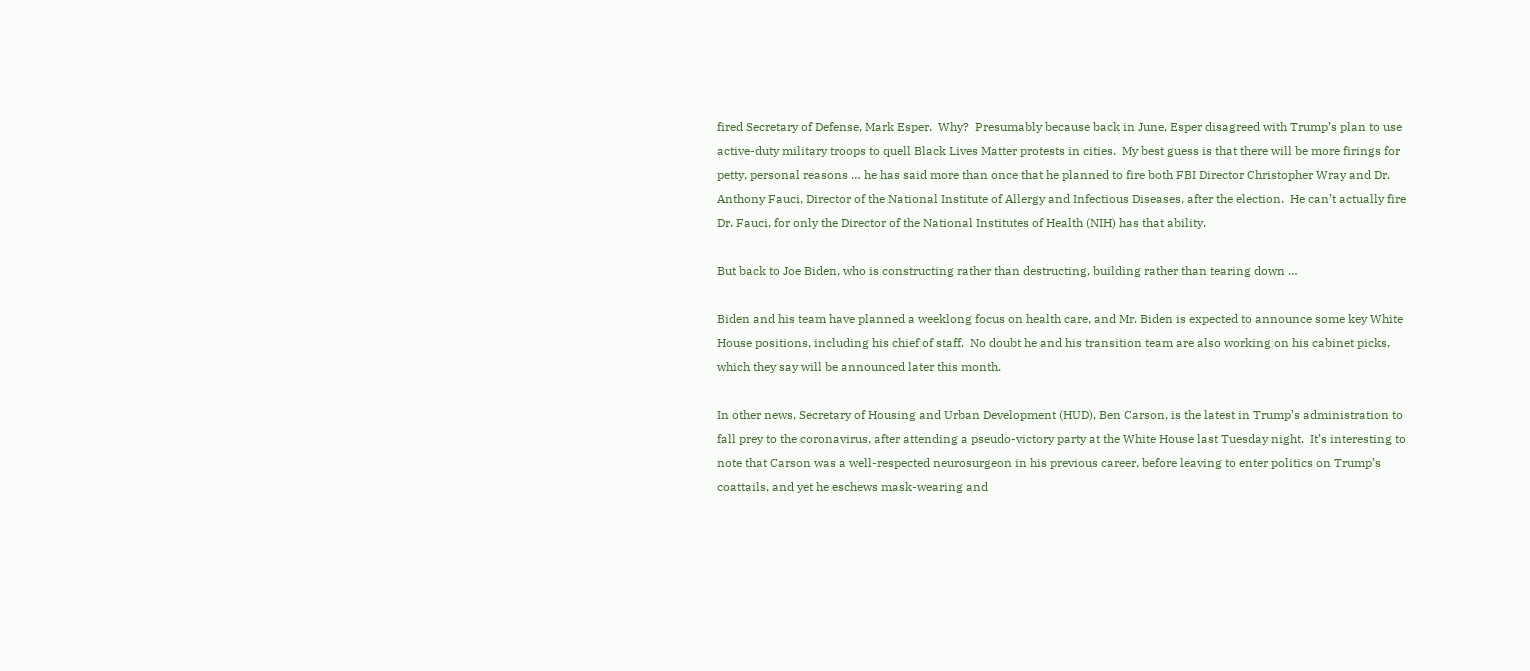fired Secretary of Defense, Mark Esper.  Why?  Presumably because back in June, Esper disagreed with Trump’s plan to use active-duty military troops to quell Black Lives Matter protests in cities.  My best guess is that there will be more firings for petty, personal reasons … he has said more than once that he planned to fire both FBI Director Christopher Wray and Dr. Anthony Fauci, Director of the National Institute of Allergy and Infectious Diseases, after the election.  He can’t actually fire Dr. Fauci, for only the Director of the National Institutes of Health (NIH) has that ability.

But back to Joe Biden, who is constructing rather than destructing, building rather than tearing down …

Biden and his team have planned a weeklong focus on health care, and Mr. Biden is expected to announce some key White House positions, including his chief of staff.  No doubt he and his transition team are also working on his cabinet picks, which they say will be announced later this month.

In other news, Secretary of Housing and Urban Development (HUD), Ben Carson, is the latest in Trump’s administration to fall prey to the coronavirus, after attending a pseudo-victory party at the White House last Tuesday night.  It’s interesting to note that Carson was a well-respected neurosurgeon in his previous career, before leaving to enter politics on Trump’s coattails, and yet he eschews mask-wearing and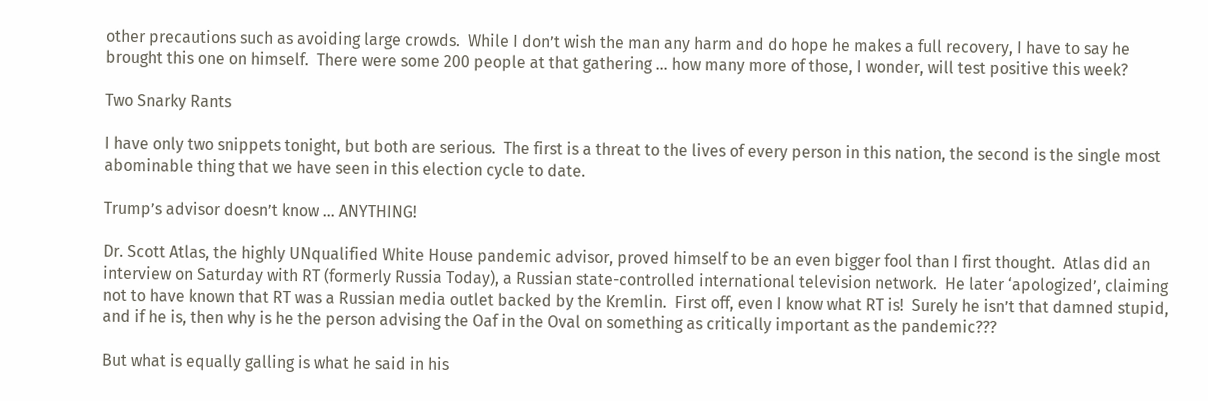other precautions such as avoiding large crowds.  While I don’t wish the man any harm and do hope he makes a full recovery, I have to say he brought this one on himself.  There were some 200 people at that gathering … how many more of those, I wonder, will test positive this week?

Two Snarky Rants

I have only two snippets tonight, but both are serious.  The first is a threat to the lives of every person in this nation, the second is the single most abominable thing that we have seen in this election cycle to date.

Trump’s advisor doesn’t know … ANYTHING!

Dr. Scott Atlas, the highly UNqualified White House pandemic advisor, proved himself to be an even bigger fool than I first thought.  Atlas did an interview on Saturday with RT (formerly Russia Today), a Russian state-controlled international television network.  He later ‘apologized’, claiming not to have known that RT was a Russian media outlet backed by the Kremlin.  First off, even I know what RT is!  Surely he isn’t that damned stupid, and if he is, then why is he the person advising the Oaf in the Oval on something as critically important as the pandemic???

But what is equally galling is what he said in his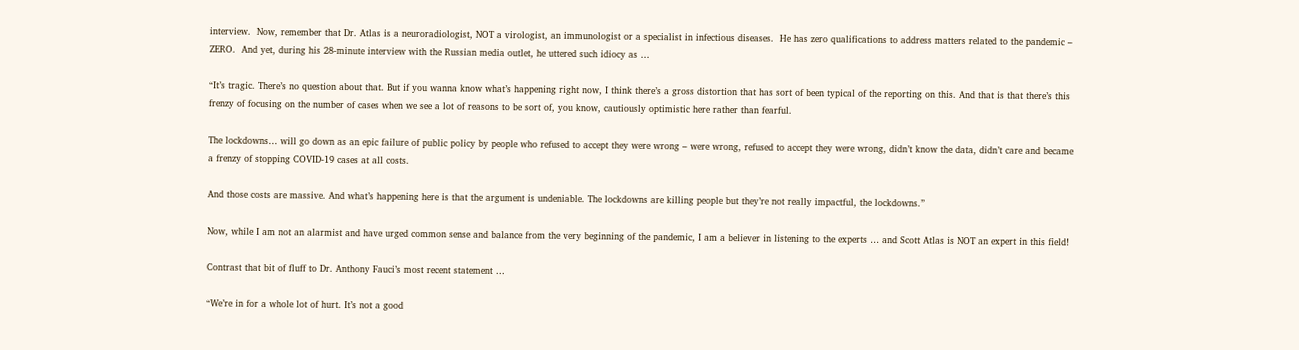interview.  Now, remember that Dr. Atlas is a neuroradiologist, NOT a virologist, an immunologist or a specialist in infectious diseases.  He has zero qualifications to address matters related to the pandemic – ZERO.  And yet, during his 28-minute interview with the Russian media outlet, he uttered such idiocy as …

“It’s tragic. There’s no question about that. But if you wanna know what’s happening right now, I think there’s a gross distortion that has sort of been typical of the reporting on this. And that is that there’s this frenzy of focusing on the number of cases when we see a lot of reasons to be sort of, you know, cautiously optimistic here rather than fearful.

The lockdowns… will go down as an epic failure of public policy by people who refused to accept they were wrong – were wrong, refused to accept they were wrong, didn’t know the data, didn’t care and became a frenzy of stopping COVID-19 cases at all costs.

And those costs are massive. And what’s happening here is that the argument is undeniable. The lockdowns are killing people but they’re not really impactful, the lockdowns.”

Now, while I am not an alarmist and have urged common sense and balance from the very beginning of the pandemic, I am a believer in listening to the experts … and Scott Atlas is NOT an expert in this field!

Contrast that bit of fluff to Dr. Anthony Fauci’s most recent statement …

“We’re in for a whole lot of hurt. It’s not a good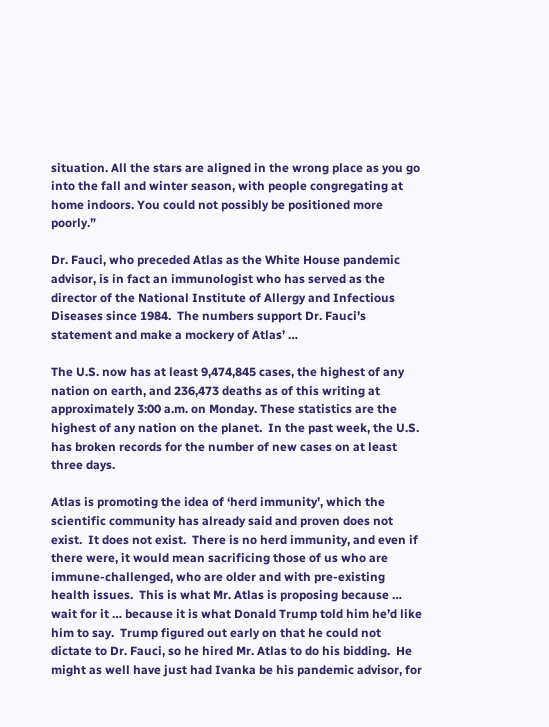situation. All the stars are aligned in the wrong place as you go into the fall and winter season, with people congregating at home indoors. You could not possibly be positioned more poorly.”

Dr. Fauci, who preceded Atlas as the White House pandemic advisor, is in fact an immunologist who has served as the director of the National Institute of Allergy and Infectious Diseases since 1984.  The numbers support Dr. Fauci’s statement and make a mockery of Atlas’ …

The U.S. now has at least 9,474,845 cases, the highest of any nation on earth, and 236,473 deaths as of this writing at approximately 3:00 a.m. on Monday. These statistics are the highest of any nation on the planet.  In the past week, the U.S. has broken records for the number of new cases on at least three days.

Atlas is promoting the idea of ‘herd immunity’, which the scientific community has already said and proven does not exist.  It does not exist.  There is no herd immunity, and even if there were, it would mean sacrificing those of us who are immune-challenged, who are older and with pre-existing health issues.  This is what Mr. Atlas is proposing because … wait for it … because it is what Donald Trump told him he’d like him to say.  Trump figured out early on that he could not dictate to Dr. Fauci, so he hired Mr. Atlas to do his bidding.  He might as well have just had Ivanka be his pandemic advisor, for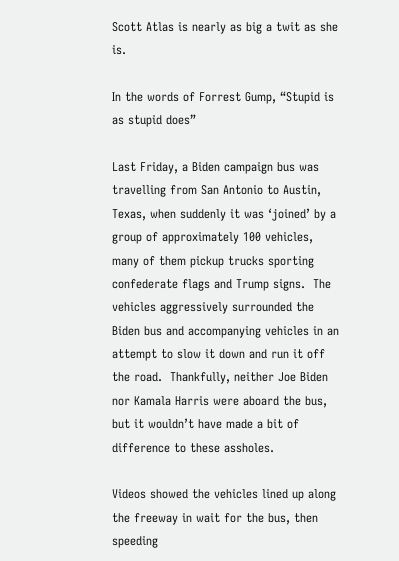Scott Atlas is nearly as big a twit as she is.

In the words of Forrest Gump, “Stupid is as stupid does”

Last Friday, a Biden campaign bus was travelling from San Antonio to Austin, Texas, when suddenly it was ‘joined’ by a group of approximately 100 vehicles, many of them pickup trucks sporting confederate flags and Trump signs.  The vehicles aggressively surrounded the Biden bus and accompanying vehicles in an attempt to slow it down and run it off the road.  Thankfully, neither Joe Biden nor Kamala Harris were aboard the bus, but it wouldn’t have made a bit of difference to these assholes.

Videos showed the vehicles lined up along the freeway in wait for the bus, then speeding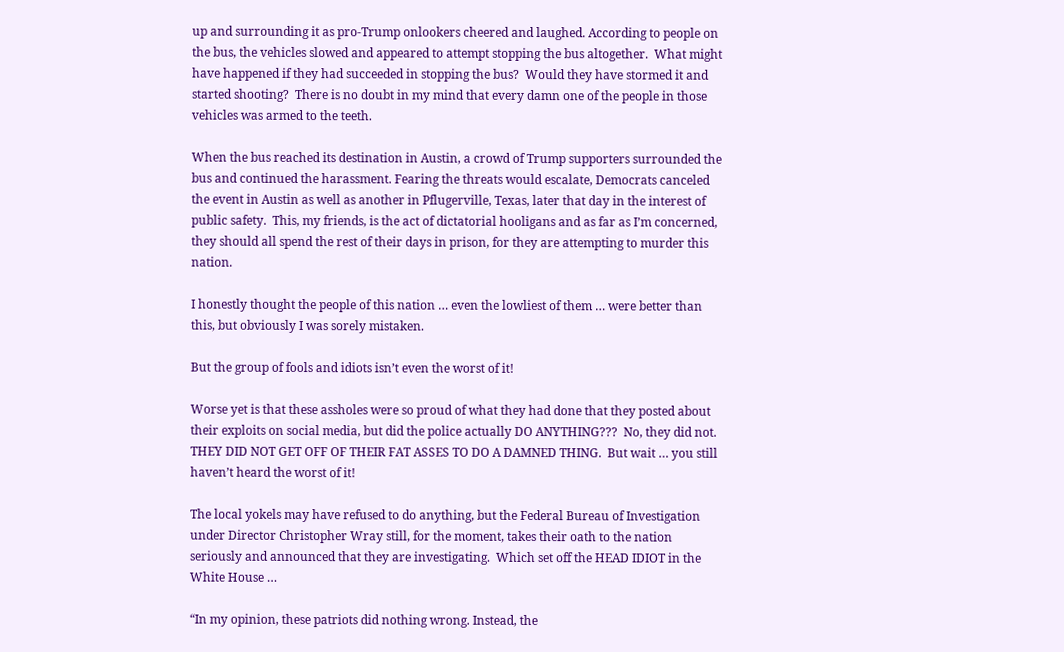up and surrounding it as pro-Trump onlookers cheered and laughed. According to people on the bus, the vehicles slowed and appeared to attempt stopping the bus altogether.  What might have happened if they had succeeded in stopping the bus?  Would they have stormed it and started shooting?  There is no doubt in my mind that every damn one of the people in those vehicles was armed to the teeth.

When the bus reached its destination in Austin, a crowd of Trump supporters surrounded the bus and continued the harassment. Fearing the threats would escalate, Democrats canceled the event in Austin as well as another in Pflugerville, Texas, later that day in the interest of public safety.  This, my friends, is the act of dictatorial hooligans and as far as I’m concerned, they should all spend the rest of their days in prison, for they are attempting to murder this nation.

I honestly thought the people of this nation … even the lowliest of them … were better than this, but obviously I was sorely mistaken.

But the group of fools and idiots isn’t even the worst of it!

Worse yet is that these assholes were so proud of what they had done that they posted about their exploits on social media, but did the police actually DO ANYTHING???  No, they did not.  THEY DID NOT GET OFF OF THEIR FAT ASSES TO DO A DAMNED THING.  But wait … you still haven’t heard the worst of it!

The local yokels may have refused to do anything, but the Federal Bureau of Investigation under Director Christopher Wray still, for the moment, takes their oath to the nation seriously and announced that they are investigating.  Which set off the HEAD IDIOT in the White House …

“In my opinion, these patriots did nothing wrong. Instead, the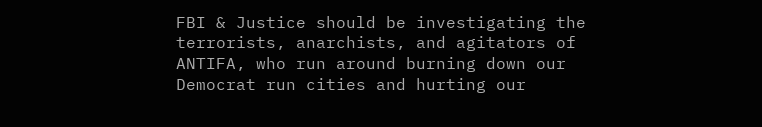FBI & Justice should be investigating the terrorists, anarchists, and agitators of ANTIFA, who run around burning down our Democrat run cities and hurting our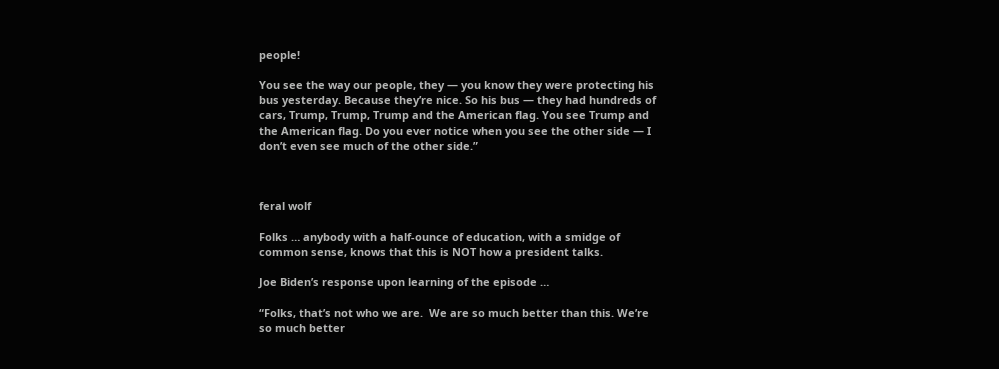people!

You see the way our people, they — you know they were protecting his bus yesterday. Because they’re nice. So his bus — they had hundreds of cars, Trump, Trump, Trump and the American flag. You see Trump and the American flag. Do you ever notice when you see the other side — I don’t even see much of the other side.”



feral wolf

Folks … anybody with a half-ounce of education, with a smidge of common sense, knows that this is NOT how a president talks.

Joe Biden’s response upon learning of the episode …

“Folks, that’s not who we are.  We are so much better than this. We’re so much better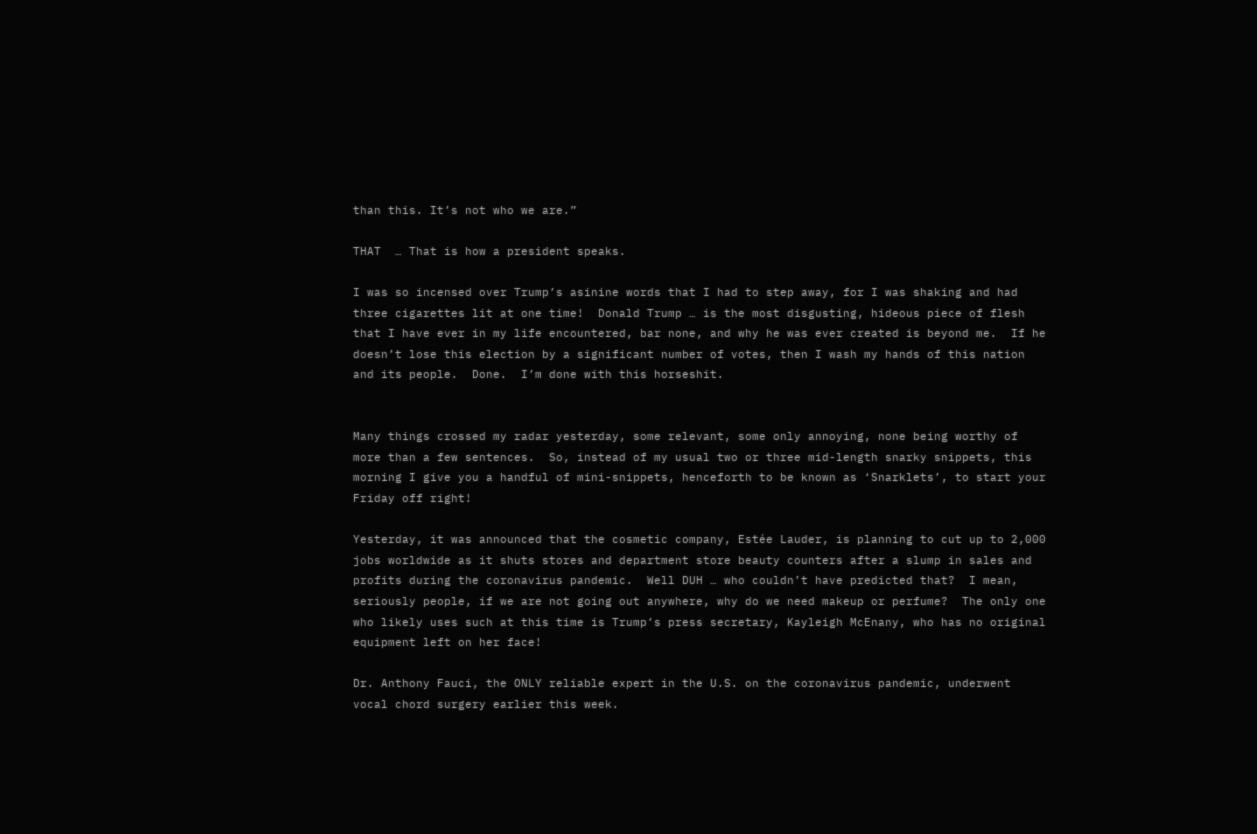than this. It’s not who we are.”

THAT  … That is how a president speaks.

I was so incensed over Trump’s asinine words that I had to step away, for I was shaking and had three cigarettes lit at one time!  Donald Trump … is the most disgusting, hideous piece of flesh that I have ever in my life encountered, bar none, and why he was ever created is beyond me.  If he doesn’t lose this election by a significant number of votes, then I wash my hands of this nation and its people.  Done.  I’m done with this horseshit.


Many things crossed my radar yesterday, some relevant, some only annoying, none being worthy of more than a few sentences.  So, instead of my usual two or three mid-length snarky snippets, this morning I give you a handful of mini-snippets, henceforth to be known as ‘Snarklets’, to start your Friday off right!

Yesterday, it was announced that the cosmetic company, Estée Lauder, is planning to cut up to 2,000 jobs worldwide as it shuts stores and department store beauty counters after a slump in sales and profits during the coronavirus pandemic.  Well DUH … who couldn’t have predicted that?  I mean, seriously people, if we are not going out anywhere, why do we need makeup or perfume?  The only one who likely uses such at this time is Trump’s press secretary, Kayleigh McEnany, who has no original equipment left on her face!

Dr. Anthony Fauci, the ONLY reliable expert in the U.S. on the coronavirus pandemic, underwent vocal chord surgery earlier this week.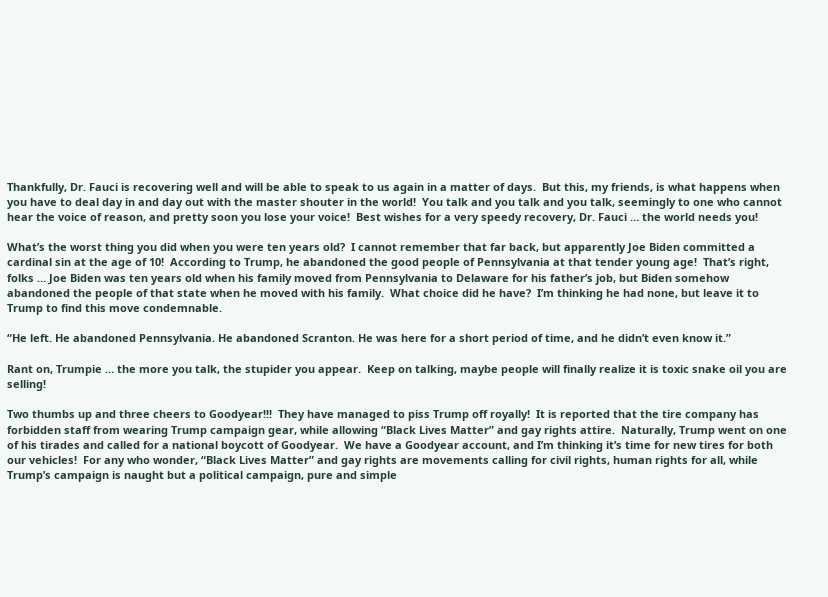Thankfully, Dr. Fauci is recovering well and will be able to speak to us again in a matter of days.  But this, my friends, is what happens when you have to deal day in and day out with the master shouter in the world!  You talk and you talk and you talk, seemingly to one who cannot hear the voice of reason, and pretty soon you lose your voice!  Best wishes for a very speedy recovery, Dr. Fauci … the world needs you!

What’s the worst thing you did when you were ten years old?  I cannot remember that far back, but apparently Joe Biden committed a cardinal sin at the age of 10!  According to Trump, he abandoned the good people of Pennsylvania at that tender young age!  That’s right, folks … Joe Biden was ten years old when his family moved from Pennsylvania to Delaware for his father’s job, but Biden somehow abandoned the people of that state when he moved with his family.  What choice did he have?  I’m thinking he had none, but leave it to Trump to find this move condemnable.

“He left. He abandoned Pennsylvania. He abandoned Scranton. He was here for a short period of time, and he didn’t even know it.”

Rant on, Trumpie … the more you talk, the stupider you appear.  Keep on talking, maybe people will finally realize it is toxic snake oil you are selling!

Two thumbs up and three cheers to Goodyear!!!  They have managed to piss Trump off royally!  It is reported that the tire company has forbidden staff from wearing Trump campaign gear, while allowing “Black Lives Matter” and gay rights attire.  Naturally, Trump went on one of his tirades and called for a national boycott of Goodyear.  We have a Goodyear account, and I’m thinking it’s time for new tires for both our vehicles!  For any who wonder, “Black Lives Matter” and gay rights are movements calling for civil rights, human rights for all, while Trump’s campaign is naught but a political campaign, pure and simple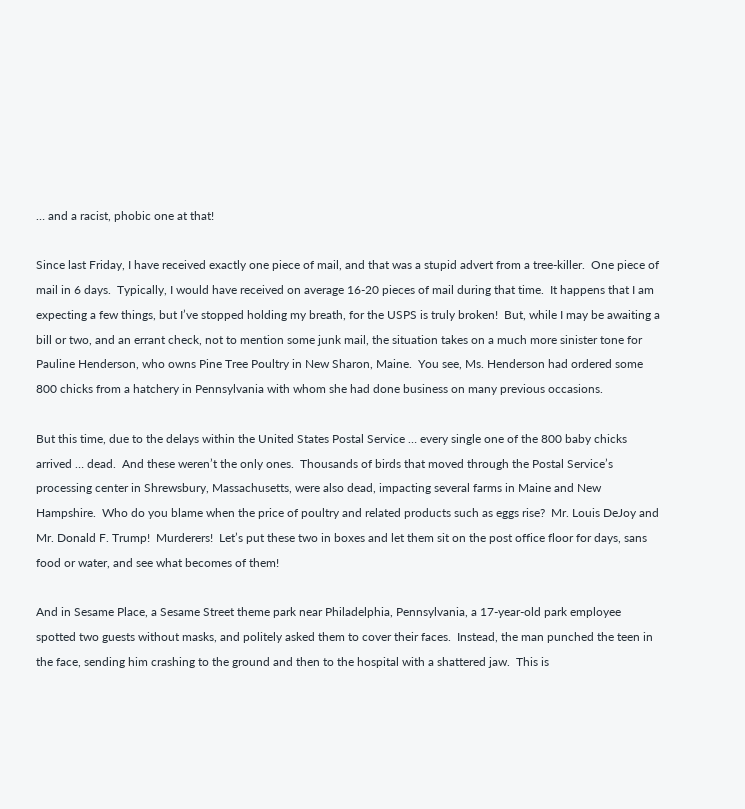… and a racist, phobic one at that!

Since last Friday, I have received exactly one piece of mail, and that was a stupid advert from a tree-killer.  One piece of mail in 6 days.  Typically, I would have received on average 16-20 pieces of mail during that time.  It happens that I am expecting a few things, but I’ve stopped holding my breath, for the USPS is truly broken!  But, while I may be awaiting a bill or two, and an errant check, not to mention some junk mail, the situation takes on a much more sinister tone for Pauline Henderson, who owns Pine Tree Poultry in New Sharon, Maine.  You see, Ms. Henderson had ordered some 800 chicks from a hatchery in Pennsylvania with whom she had done business on many previous occasions.

But this time, due to the delays within the United States Postal Service … every single one of the 800 baby chicks arrived … dead.  And these weren’t the only ones.  Thousands of birds that moved through the Postal Service’s processing center in Shrewsbury, Massachusetts, were also dead, impacting several farms in Maine and New Hampshire.  Who do you blame when the price of poultry and related products such as eggs rise?  Mr. Louis DeJoy and Mr. Donald F. Trump!  Murderers!  Let’s put these two in boxes and let them sit on the post office floor for days, sans food or water, and see what becomes of them!

And in Sesame Place, a Sesame Street theme park near Philadelphia, Pennsylvania, a 17-year-old park employee spotted two guests without masks, and politely asked them to cover their faces.  Instead, the man punched the teen in the face, sending him crashing to the ground and then to the hospital with a shattered jaw.  This is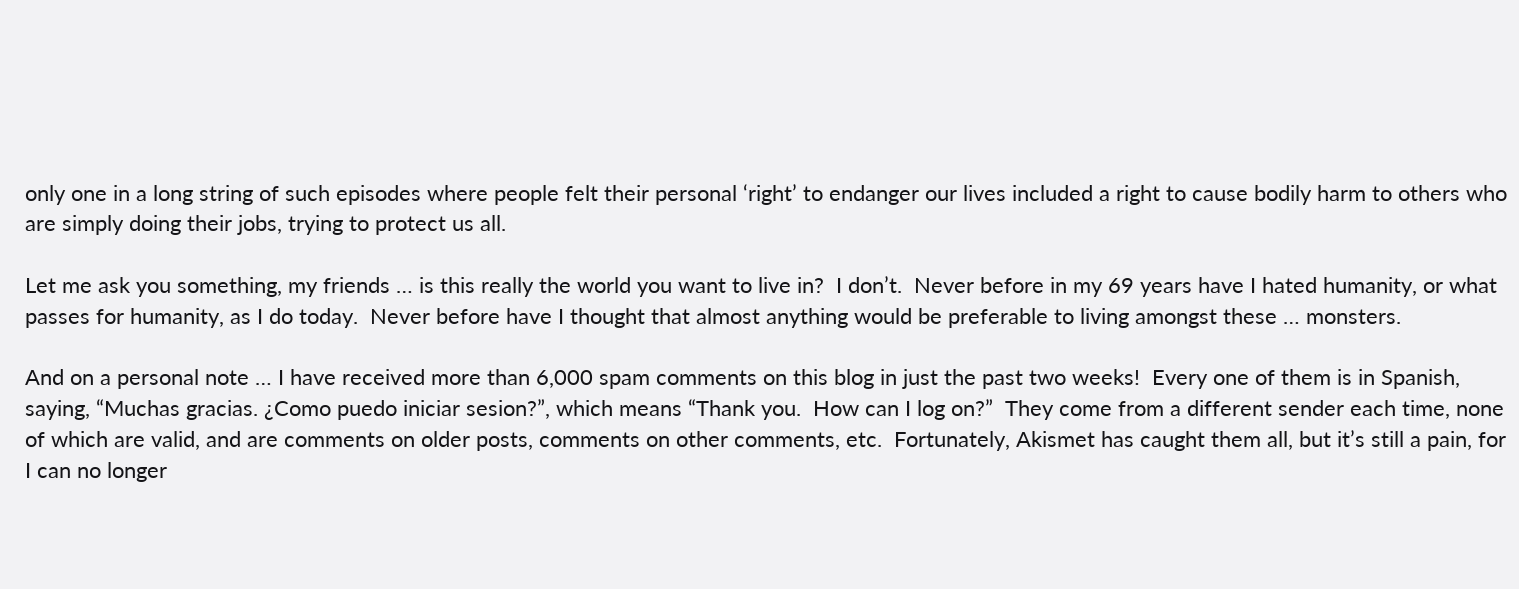only one in a long string of such episodes where people felt their personal ‘right’ to endanger our lives included a right to cause bodily harm to others who are simply doing their jobs, trying to protect us all.

Let me ask you something, my friends … is this really the world you want to live in?  I don’t.  Never before in my 69 years have I hated humanity, or what passes for humanity, as I do today.  Never before have I thought that almost anything would be preferable to living amongst these … monsters.

And on a personal note … I have received more than 6,000 spam comments on this blog in just the past two weeks!  Every one of them is in Spanish, saying, “Muchas gracias. ¿Como puedo iniciar sesion?”, which means “Thank you.  How can I log on?”  They come from a different sender each time, none of which are valid, and are comments on older posts, comments on other comments, etc.  Fortunately, Akismet has caught them all, but it’s still a pain, for I can no longer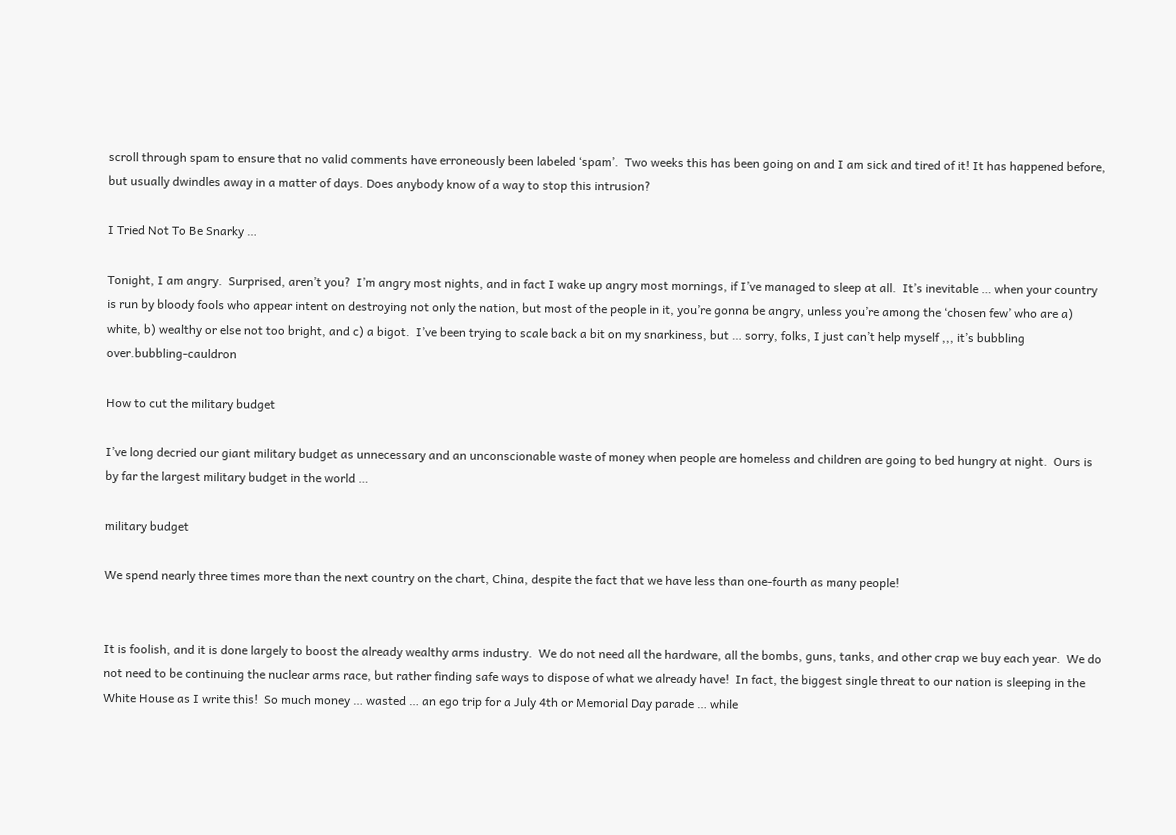scroll through spam to ensure that no valid comments have erroneously been labeled ‘spam’.  Two weeks this has been going on and I am sick and tired of it! It has happened before, but usually dwindles away in a matter of days. Does anybody know of a way to stop this intrusion?

I Tried Not To Be Snarky …

Tonight, I am angry.  Surprised, aren’t you?  I’m angry most nights, and in fact I wake up angry most mornings, if I’ve managed to sleep at all.  It’s inevitable … when your country is run by bloody fools who appear intent on destroying not only the nation, but most of the people in it, you’re gonna be angry, unless you’re among the ‘chosen few’ who are a) white, b) wealthy or else not too bright, and c) a bigot.  I’ve been trying to scale back a bit on my snarkiness, but … sorry, folks, I just can’t help myself ,,, it’s bubbling over.bubbling-cauldron

How to cut the military budget

I’ve long decried our giant military budget as unnecessary and an unconscionable waste of money when people are homeless and children are going to bed hungry at night.  Ours is by far the largest military budget in the world …

military budget

We spend nearly three times more than the next country on the chart, China, despite the fact that we have less than one-fourth as many people!


It is foolish, and it is done largely to boost the already wealthy arms industry.  We do not need all the hardware, all the bombs, guns, tanks, and other crap we buy each year.  We do not need to be continuing the nuclear arms race, but rather finding safe ways to dispose of what we already have!  In fact, the biggest single threat to our nation is sleeping in the White House as I write this!  So much money … wasted … an ego trip for a July 4th or Memorial Day parade … while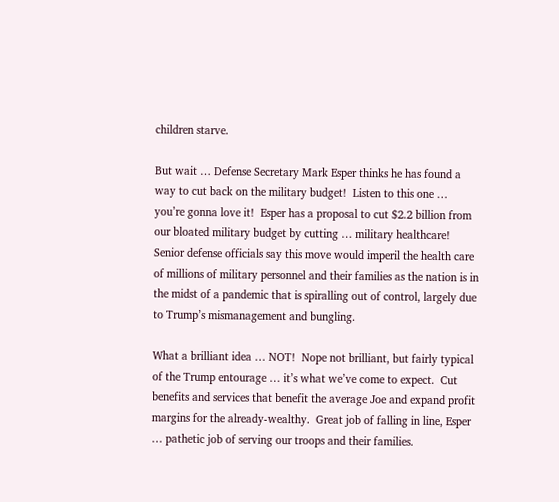children starve.

But wait … Defense Secretary Mark Esper thinks he has found a way to cut back on the military budget!  Listen to this one … you’re gonna love it!  Esper has a proposal to cut $2.2 billion from our bloated military budget by cutting … military healthcare!  Senior defense officials say this move would imperil the health care of millions of military personnel and their families as the nation is in the midst of a pandemic that is spiralling out of control, largely due to Trump’s mismanagement and bungling.

What a brilliant idea … NOT!  Nope not brilliant, but fairly typical of the Trump entourage … it’s what we’ve come to expect.  Cut benefits and services that benefit the average Joe and expand profit margins for the already-wealthy.  Great job of falling in line, Esper … pathetic job of serving our troops and their families.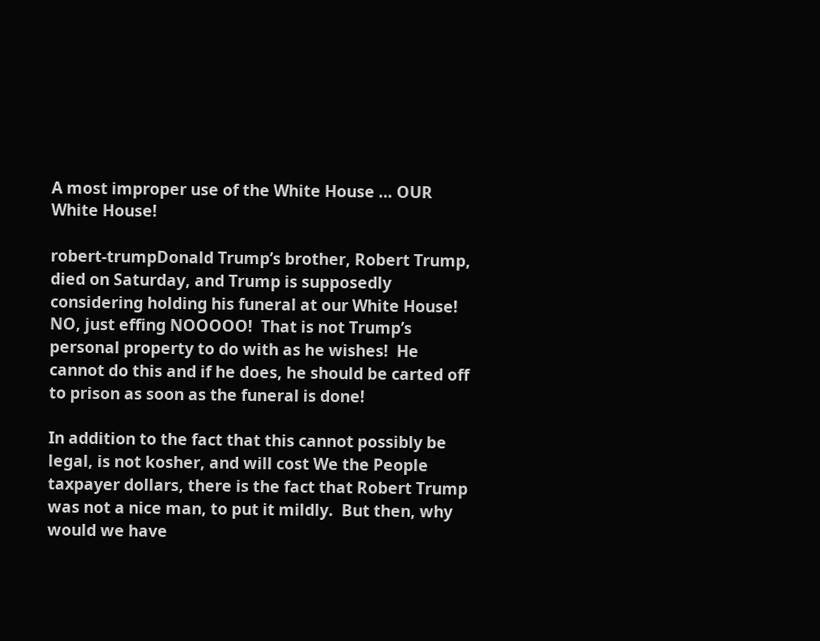A most improper use of the White House … OUR White House!

robert-trumpDonald Trump’s brother, Robert Trump, died on Saturday, and Trump is supposedly considering holding his funeral at our White House!  NO, just effing NOOOOO!  That is not Trump’s personal property to do with as he wishes!  He cannot do this and if he does, he should be carted off to prison as soon as the funeral is done!

In addition to the fact that this cannot possibly be legal, is not kosher, and will cost We the People taxpayer dollars, there is the fact that Robert Trump was not a nice man, to put it mildly.  But then, why would we have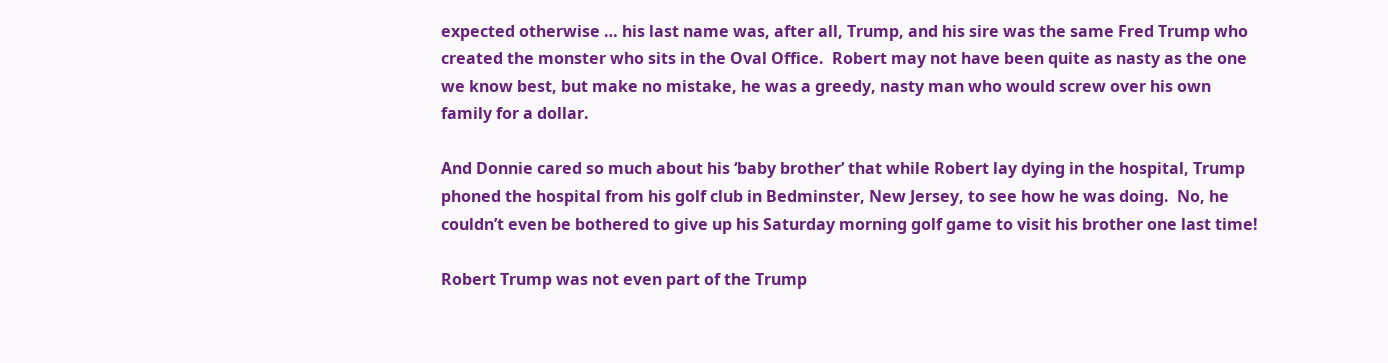expected otherwise … his last name was, after all, Trump, and his sire was the same Fred Trump who created the monster who sits in the Oval Office.  Robert may not have been quite as nasty as the one we know best, but make no mistake, he was a greedy, nasty man who would screw over his own family for a dollar.

And Donnie cared so much about his ‘baby brother’ that while Robert lay dying in the hospital, Trump phoned the hospital from his golf club in Bedminster, New Jersey, to see how he was doing.  No, he couldn’t even be bothered to give up his Saturday morning golf game to visit his brother one last time!

Robert Trump was not even part of the Trump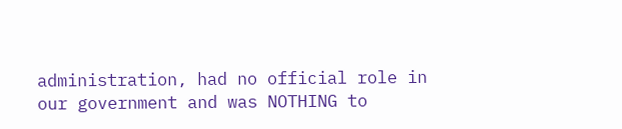administration, had no official role in our government and was NOTHING to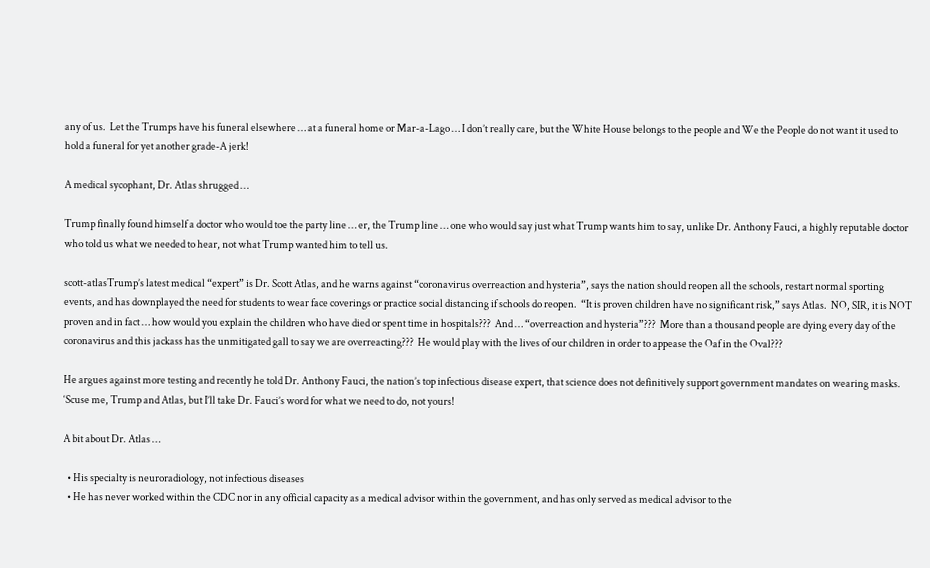any of us.  Let the Trumps have his funeral elsewhere … at a funeral home or Mar-a-Lago … I don’t really care, but the White House belongs to the people and We the People do not want it used to hold a funeral for yet another grade-A jerk!

A medical sycophant, Dr. Atlas shrugged …

Trump finally found himself a doctor who would toe the party line … er, the Trump line … one who would say just what Trump wants him to say, unlike Dr. Anthony Fauci, a highly reputable doctor who told us what we needed to hear, not what Trump wanted him to tell us.

scott-atlasTrump’s latest medical “expert” is Dr. Scott Atlas, and he warns against “coronavirus overreaction and hysteria”, says the nation should reopen all the schools, restart normal sporting events, and has downplayed the need for students to wear face coverings or practice social distancing if schools do reopen.  “It is proven children have no significant risk,” says Atlas.  NO, SIR, it is NOT proven and in fact … how would you explain the children who have died or spent time in hospitals???  And … “overreaction and hysteria”???  More than a thousand people are dying every day of the coronavirus and this jackass has the unmitigated gall to say we are overreacting???  He would play with the lives of our children in order to appease the Oaf in the Oval???

He argues against more testing and recently he told Dr. Anthony Fauci, the nation’s top infectious disease expert, that science does not definitively support government mandates on wearing masks.  ‘Scuse me, Trump and Atlas, but I’ll take Dr. Fauci’s word for what we need to do, not yours!

A bit about Dr. Atlas …

  • His specialty is neuroradiology, not infectious diseases
  • He has never worked within the CDC nor in any official capacity as a medical advisor within the government, and has only served as medical advisor to the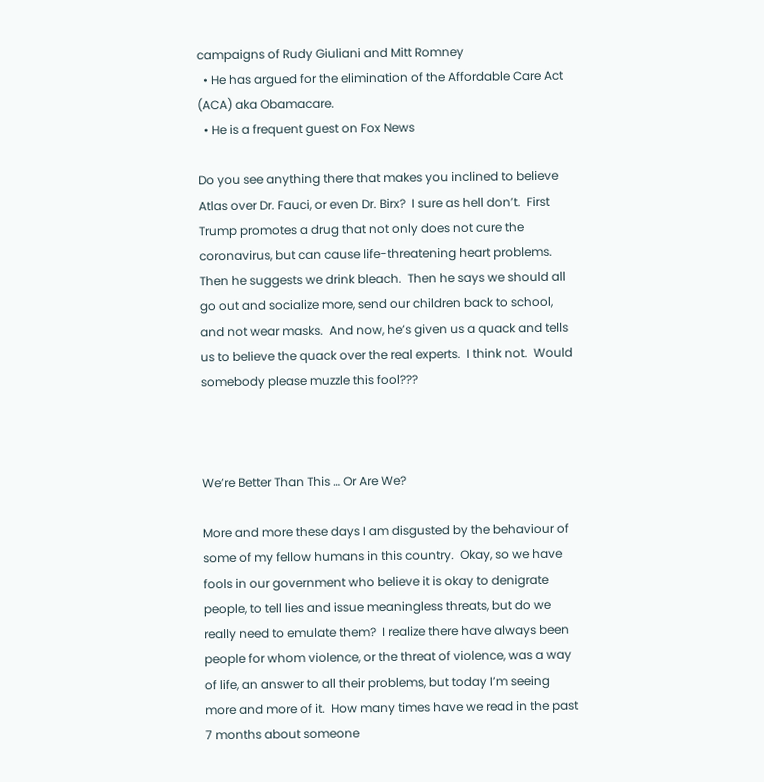campaigns of Rudy Giuliani and Mitt Romney
  • He has argued for the elimination of the Affordable Care Act (ACA) aka Obamacare.
  • He is a frequent guest on Fox News

Do you see anything there that makes you inclined to believe Atlas over Dr. Fauci, or even Dr. Birx?  I sure as hell don’t.  First Trump promotes a drug that not only does not cure the coronavirus, but can cause life-threatening heart problems.  Then he suggests we drink bleach.  Then he says we should all go out and socialize more, send our children back to school, and not wear masks.  And now, he’s given us a quack and tells us to believe the quack over the real experts.  I think not.  Would somebody please muzzle this fool???



We’re Better Than This … Or Are We?

More and more these days I am disgusted by the behaviour of some of my fellow humans in this country.  Okay, so we have fools in our government who believe it is okay to denigrate people, to tell lies and issue meaningless threats, but do we really need to emulate them?  I realize there have always been people for whom violence, or the threat of violence, was a way of life, an answer to all their problems, but today I’m seeing more and more of it.  How many times have we read in the past 7 months about someone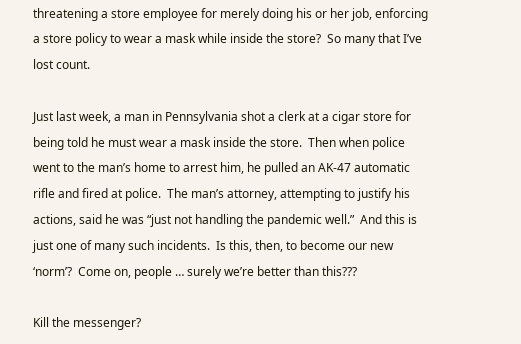threatening a store employee for merely doing his or her job, enforcing a store policy to wear a mask while inside the store?  So many that I’ve lost count.

Just last week, a man in Pennsylvania shot a clerk at a cigar store for being told he must wear a mask inside the store.  Then when police went to the man’s home to arrest him, he pulled an AK-47 automatic rifle and fired at police.  The man’s attorney, attempting to justify his actions, said he was “just not handling the pandemic well.”  And this is just one of many such incidents.  Is this, then, to become our new ‘norm’?  Come on, people … surely we’re better than this???

Kill the messenger?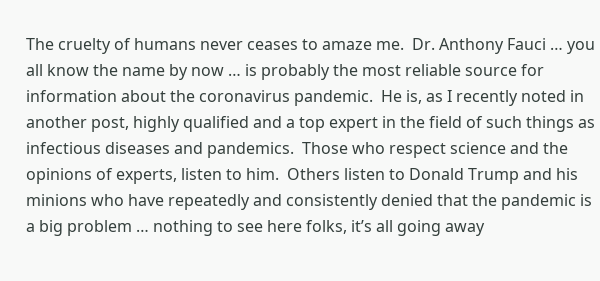The cruelty of humans never ceases to amaze me.  Dr. Anthony Fauci … you all know the name by now … is probably the most reliable source for information about the coronavirus pandemic.  He is, as I recently noted in another post, highly qualified and a top expert in the field of such things as infectious diseases and pandemics.  Those who respect science and the opinions of experts, listen to him.  Others listen to Donald Trump and his minions who have repeatedly and consistently denied that the pandemic is a big problem … nothing to see here folks, it’s all going away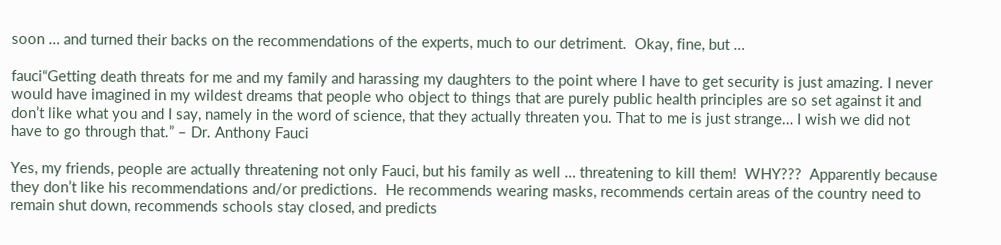soon … and turned their backs on the recommendations of the experts, much to our detriment.  Okay, fine, but …

fauci“Getting death threats for me and my family and harassing my daughters to the point where I have to get security is just amazing. I never would have imagined in my wildest dreams that people who object to things that are purely public health principles are so set against it and don’t like what you and I say, namely in the word of science, that they actually threaten you. That to me is just strange… I wish we did not have to go through that.” – Dr. Anthony Fauci

Yes, my friends, people are actually threatening not only Fauci, but his family as well … threatening to kill them!  WHY???  Apparently because they don’t like his recommendations and/or predictions.  He recommends wearing masks, recommends certain areas of the country need to remain shut down, recommends schools stay closed, and predicts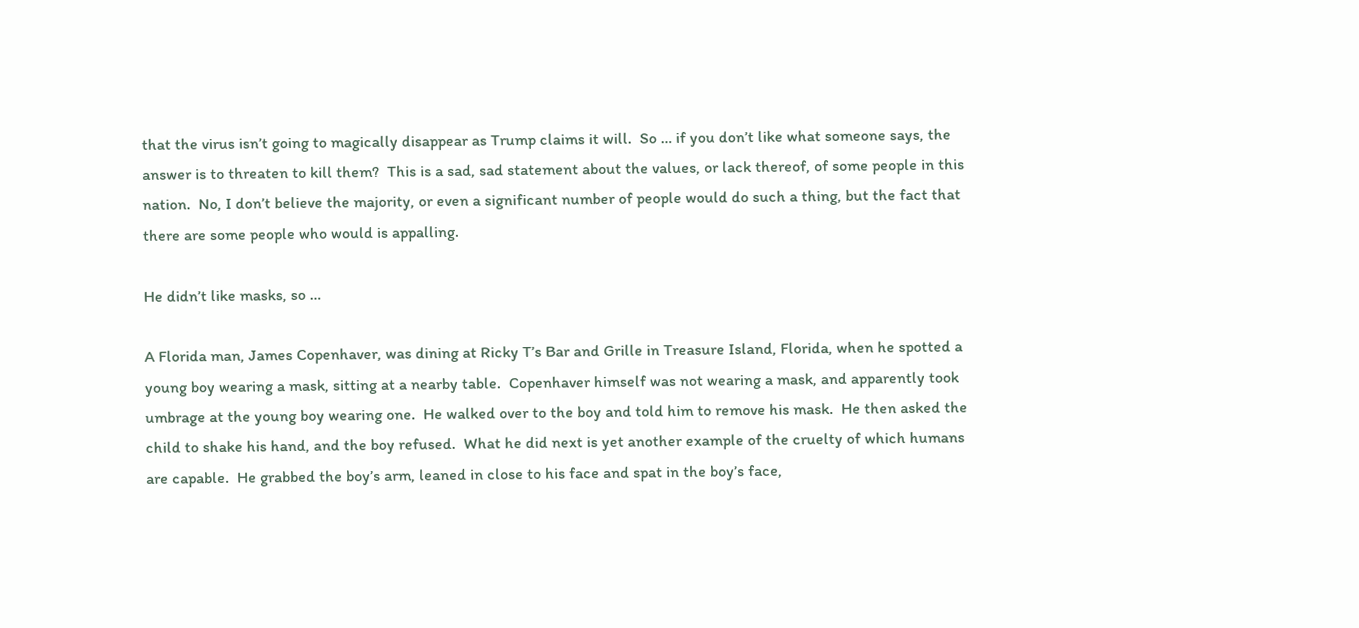that the virus isn’t going to magically disappear as Trump claims it will.  So … if you don’t like what someone says, the answer is to threaten to kill them?  This is a sad, sad statement about the values, or lack thereof, of some people in this nation.  No, I don’t believe the majority, or even a significant number of people would do such a thing, but the fact that there are some people who would is appalling.

He didn’t like masks, so …

A Florida man, James Copenhaver, was dining at Ricky T’s Bar and Grille in Treasure Island, Florida, when he spotted a young boy wearing a mask, sitting at a nearby table.  Copenhaver himself was not wearing a mask, and apparently took umbrage at the young boy wearing one.  He walked over to the boy and told him to remove his mask.  He then asked the child to shake his hand, and the boy refused.  What he did next is yet another example of the cruelty of which humans are capable.  He grabbed the boy’s arm, leaned in close to his face and spat in the boy’s face,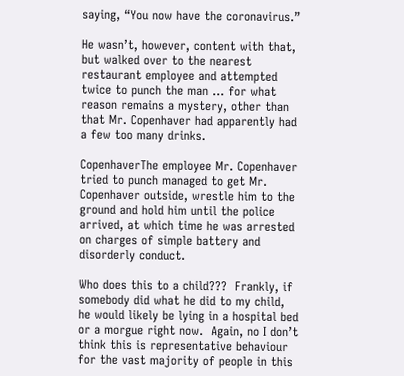saying, “You now have the coronavirus.”

He wasn’t, however, content with that, but walked over to the nearest restaurant employee and attempted twice to punch the man … for what reason remains a mystery, other than that Mr. Copenhaver had apparently had a few too many drinks.

CopenhaverThe employee Mr. Copenhaver tried to punch managed to get Mr. Copenhaver outside, wrestle him to the ground and hold him until the police arrived, at which time he was arrested on charges of simple battery and disorderly conduct.

Who does this to a child???  Frankly, if somebody did what he did to my child, he would likely be lying in a hospital bed or a morgue right now.  Again, no I don’t think this is representative behaviour for the vast majority of people in this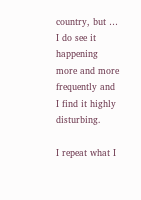country, but … I do see it happening more and more frequently and I find it highly disturbing.

I repeat what I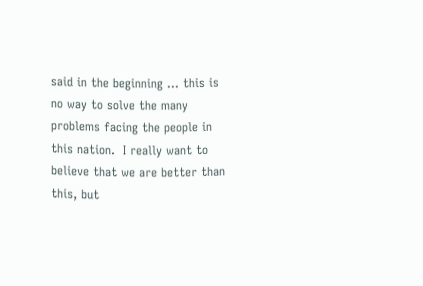said in the beginning … this is no way to solve the many problems facing the people in this nation.  I really want to believe that we are better than this, but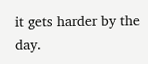it gets harder by the day.